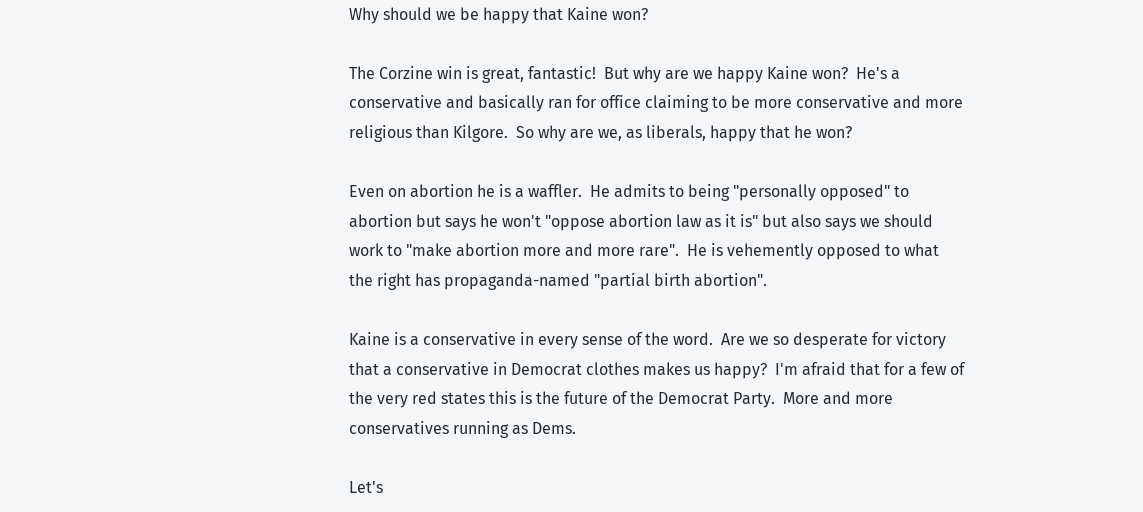Why should we be happy that Kaine won?

The Corzine win is great, fantastic!  But why are we happy Kaine won?  He's a conservative and basically ran for office claiming to be more conservative and more religious than Kilgore.  So why are we, as liberals, happy that he won?

Even on abortion he is a waffler.  He admits to being "personally opposed" to abortion but says he won't "oppose abortion law as it is" but also says we should work to "make abortion more and more rare".  He is vehemently opposed to what the right has propaganda-named "partial birth abortion".

Kaine is a conservative in every sense of the word.  Are we so desperate for victory that a conservative in Democrat clothes makes us happy?  I'm afraid that for a few of the very red states this is the future of the Democrat Party.  More and more conservatives running as Dems.

Let's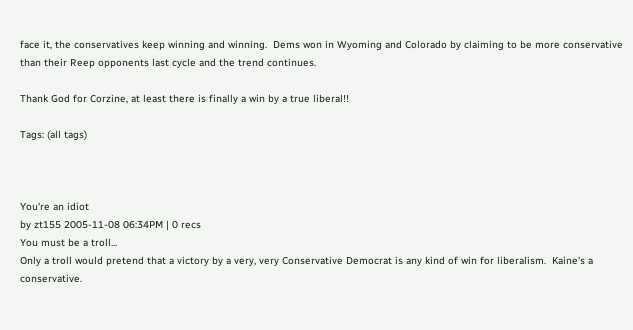face it, the conservatives keep winning and winning.  Dems won in Wyoming and Colorado by claiming to be more conservative than their Reep opponents last cycle and the trend continues.

Thank God for Corzine, at least there is finally a win by a true liberal!!

Tags: (all tags)



You're an idiot
by zt155 2005-11-08 06:34PM | 0 recs
You must be a troll...
Only a troll would pretend that a victory by a very, very Conservative Democrat is any kind of win for liberalism.  Kaine's a conservative.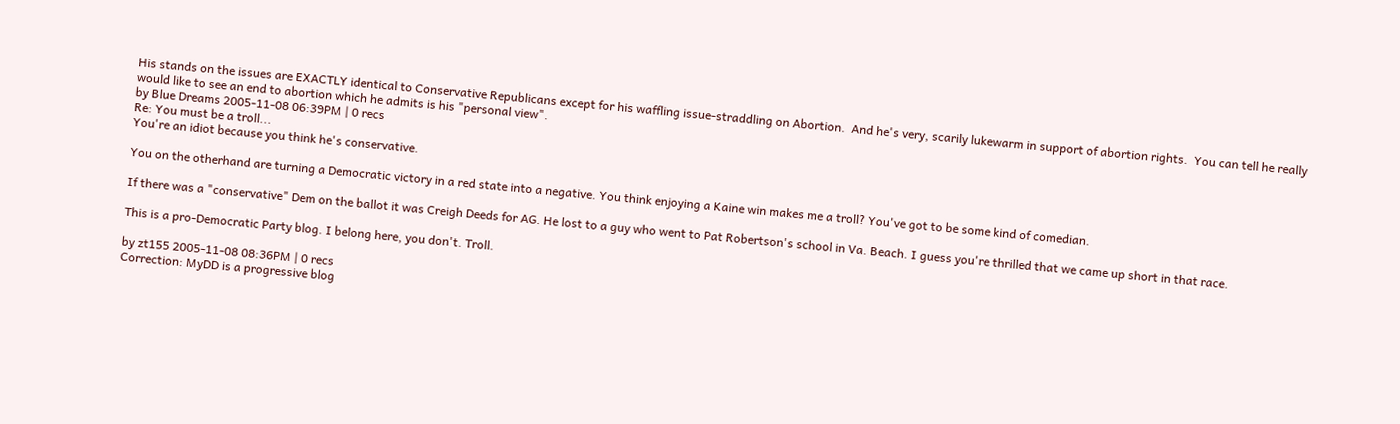His stands on the issues are EXACTLY identical to Conservative Republicans except for his waffling issue-straddling on Abortion.  And he's very, scarily lukewarm in support of abortion rights.  You can tell he really would like to see an end to abortion which he admits is his "personal view".
by Blue Dreams 2005-11-08 06:39PM | 0 recs
Re: You must be a troll...
You're an idiot because you think he's conservative.

You on the otherhand are turning a Democratic victory in a red state into a negative. You think enjoying a Kaine win makes me a troll? You've got to be some kind of comedian.

If there was a "conservative" Dem on the ballot it was Creigh Deeds for AG. He lost to a guy who went to Pat Robertson's school in Va. Beach. I guess you're thrilled that we came up short in that race.

This is a pro-Democratic Party blog. I belong here, you don't. Troll.

by zt155 2005-11-08 08:36PM | 0 recs
Correction: MyDD is a progressive blog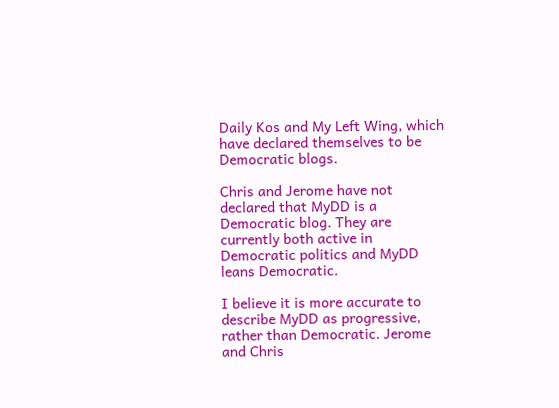Daily Kos and My Left Wing, which have declared themselves to be Democratic blogs.

Chris and Jerome have not declared that MyDD is a Democratic blog. They are currently both active in Democratic politics and MyDD leans Democratic.

I believe it is more accurate to describe MyDD as progressive, rather than Democratic. Jerome and Chris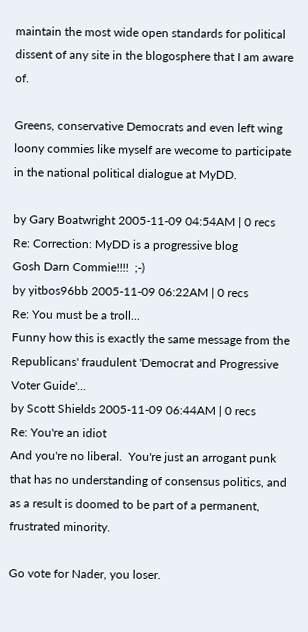maintain the most wide open standards for political dissent of any site in the blogosphere that I am aware of.

Greens, conservative Democrats and even left wing loony commies like myself are wecome to participate in the national political dialogue at MyDD.

by Gary Boatwright 2005-11-09 04:54AM | 0 recs
Re: Correction: MyDD is a progressive blog
Gosh Darn Commie!!!!  ;-)
by yitbos96bb 2005-11-09 06:22AM | 0 recs
Re: You must be a troll...
Funny how this is exactly the same message from the Republicans' fraudulent 'Democrat and Progressive Voter Guide'...
by Scott Shields 2005-11-09 06:44AM | 0 recs
Re: You're an idiot
And you're no liberal.  You're just an arrogant punk that has no understanding of consensus politics, and as a result is doomed to be part of a permanent, frustrated minority.

Go vote for Nader, you loser.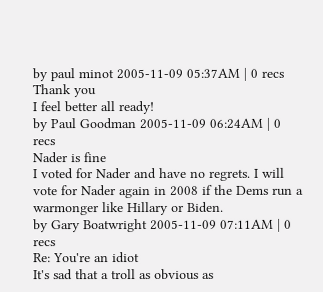by paul minot 2005-11-09 05:37AM | 0 recs
Thank you
I feel better all ready!
by Paul Goodman 2005-11-09 06:24AM | 0 recs
Nader is fine
I voted for Nader and have no regrets. I will vote for Nader again in 2008 if the Dems run a warmonger like Hillary or Biden.
by Gary Boatwright 2005-11-09 07:11AM | 0 recs
Re: You're an idiot
It's sad that a troll as obvious as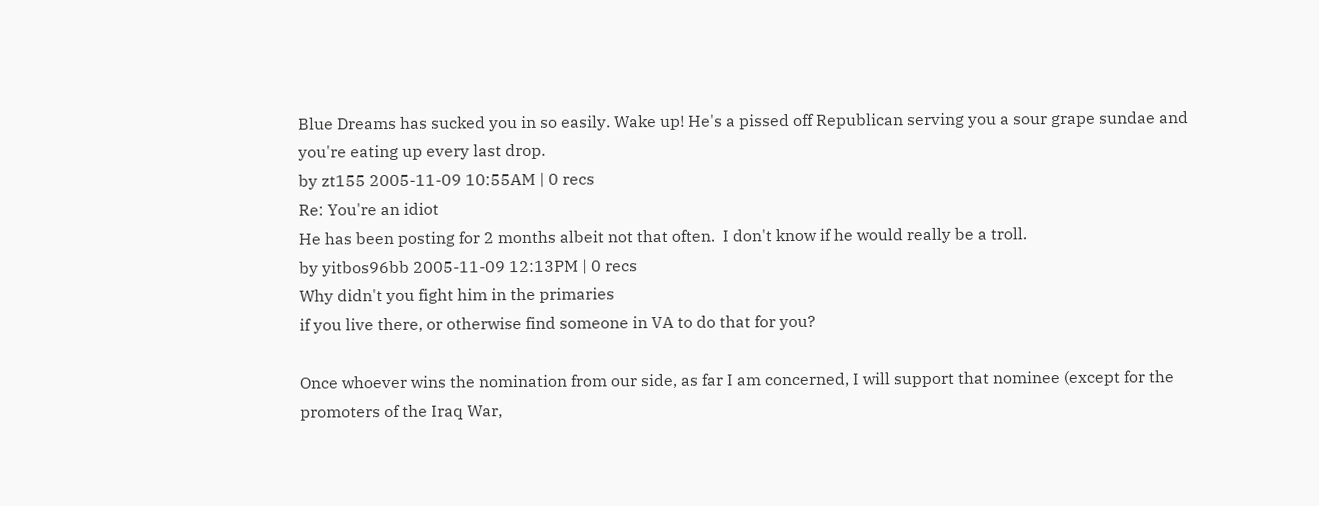Blue Dreams has sucked you in so easily. Wake up! He's a pissed off Republican serving you a sour grape sundae and you're eating up every last drop.
by zt155 2005-11-09 10:55AM | 0 recs
Re: You're an idiot
He has been posting for 2 months albeit not that often.  I don't know if he would really be a troll.
by yitbos96bb 2005-11-09 12:13PM | 0 recs
Why didn't you fight him in the primaries
if you live there, or otherwise find someone in VA to do that for you?

Once whoever wins the nomination from our side, as far I am concerned, I will support that nominee (except for the promoters of the Iraq War,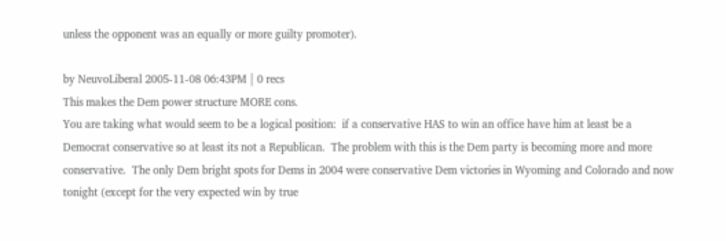unless the opponent was an equally or more guilty promoter).

by NeuvoLiberal 2005-11-08 06:43PM | 0 recs
This makes the Dem power structure MORE cons.
You are taking what would seem to be a logical position:  if a conservative HAS to win an office have him at least be a Democrat conservative so at least its not a Republican.  The problem with this is the Dem party is becoming more and more conservative.  The only Dem bright spots for Dems in 2004 were conservative Dem victories in Wyoming and Colorado and now tonight (except for the very expected win by true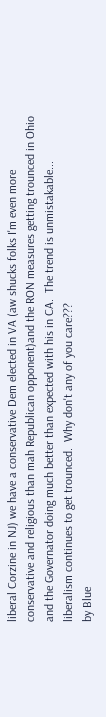liberal Corzine in NJ) we have a conservative Dem elected in VA (aw shucks folks I'm even more conservative and religious than mah Republican opponent)and the RON measures getting trounced in Ohio and the Governator doing much better than expected with his in CA.  The trend is unmistakable... liberalism continues to get trounced.  Why don't any of you care???
by Blue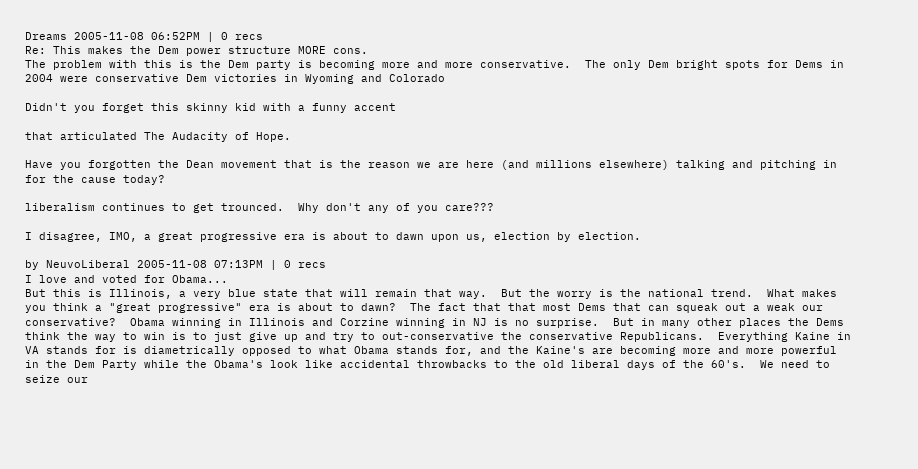Dreams 2005-11-08 06:52PM | 0 recs
Re: This makes the Dem power structure MORE cons.
The problem with this is the Dem party is becoming more and more conservative.  The only Dem bright spots for Dems in 2004 were conservative Dem victories in Wyoming and Colorado

Didn't you forget this skinny kid with a funny accent

that articulated The Audacity of Hope.

Have you forgotten the Dean movement that is the reason we are here (and millions elsewhere) talking and pitching in for the cause today?

liberalism continues to get trounced.  Why don't any of you care???

I disagree, IMO, a great progressive era is about to dawn upon us, election by election.

by NeuvoLiberal 2005-11-08 07:13PM | 0 recs
I love and voted for Obama...
But this is Illinois, a very blue state that will remain that way.  But the worry is the national trend.  What makes you think a "great progressive" era is about to dawn?  The fact that that most Dems that can squeak out a weak our conservative?  Obama winning in Illinois and Corzine winning in NJ is no surprise.  But in many other places the Dems think the way to win is to just give up and try to out-conservative the conservative Republicans.  Everything Kaine in VA stands for is diametrically opposed to what Obama stands for, and the Kaine's are becoming more and more powerful in the Dem Party while the Obama's look like accidental throwbacks to the old liberal days of the 60's.  We need to seize our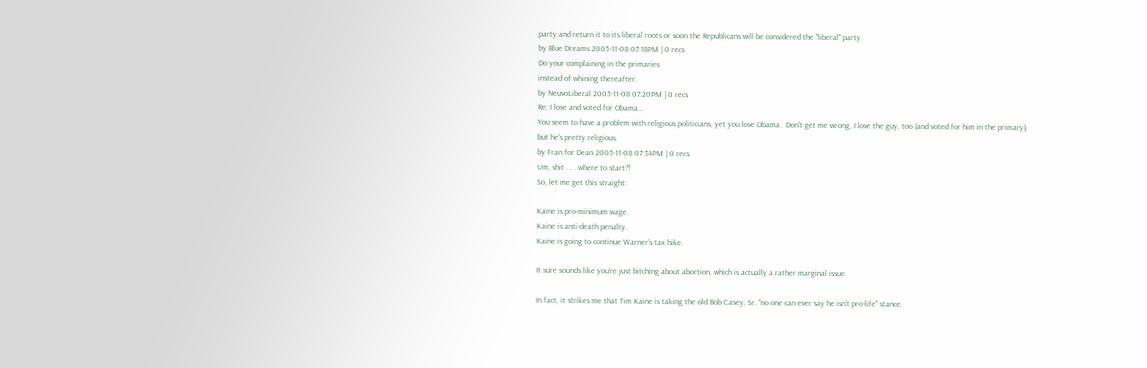party and return it to its liberal roots or soon the Republicans will be considered the "liberal" party.
by Blue Dreams 2005-11-08 07:18PM | 0 recs
Do your complaining in the primaries
instead of whining thereafter.
by NeuvoLiberal 2005-11-08 07:20PM | 0 recs
Re: I love and voted for Obama...
You seem to have a problem with religious politicians, yet you love Obama.  Don't get me wrong, I love the guy, too (and voted for him in the primary), but he's pretty religious.
by Fran for Dean 2005-11-08 07:34PM | 0 recs
Um, shit . . . where to start?!
So, let me get this straight:

Kaine is pro-minimum wage.
Kaine is anti-death penalty.
Kaine is going to continue Warner's tax hike.

It sure sounds like you're just bitching about abortion, which is actually a rather marginal issue.

In fact, it strikes me that Tim Kaine is taking the old Bob Casey, Sr. "no one can ever say he isn't pro-life" stance.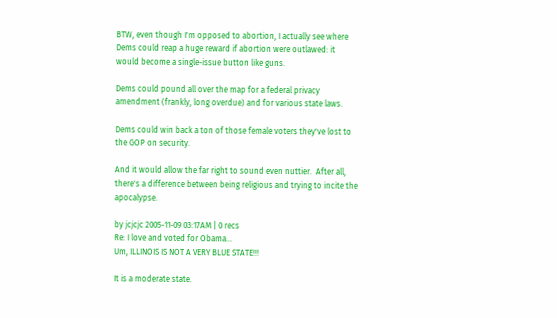BTW, even though I'm opposed to abortion, I actually see where Dems could reap a huge reward if abortion were outlawed: it would become a single-issue button like guns.

Dems could pound all over the map for a federal privacy amendment (frankly, long overdue) and for various state laws.

Dems could win back a ton of those female voters they've lost to the GOP on security.

And it would allow the far right to sound even nuttier.  After all, there's a difference between being religious and trying to incite the apocalypse.

by jcjcjc 2005-11-09 03:17AM | 0 recs
Re: I love and voted for Obama...
Um, ILLINOIS IS NOT A VERY BLUE STATE!!!

It is a moderate state.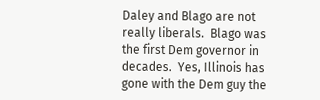Daley and Blago are not really liberals.  Blago was the first Dem governor in decades.  Yes, Illinois has gone with the Dem guy the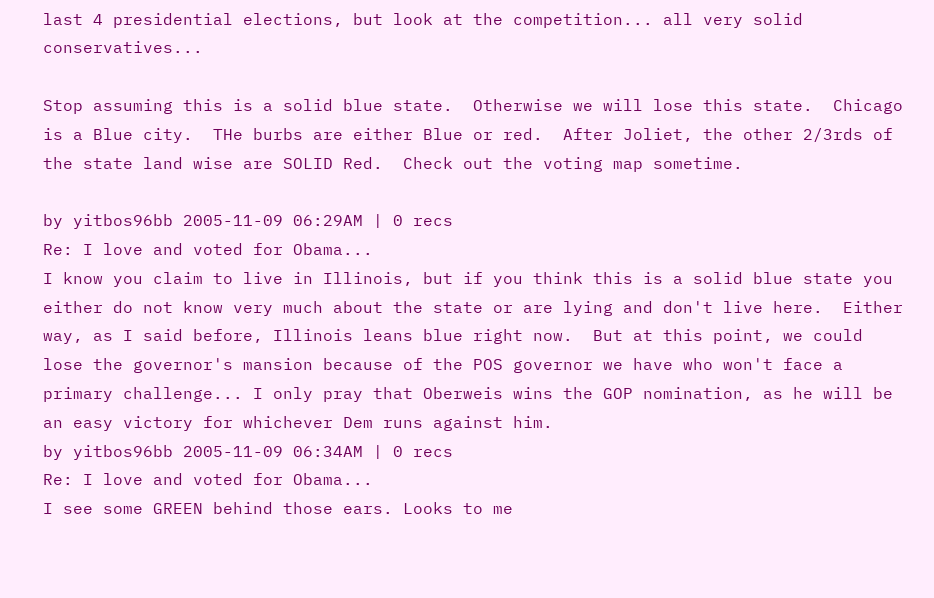last 4 presidential elections, but look at the competition... all very solid conservatives...

Stop assuming this is a solid blue state.  Otherwise we will lose this state.  Chicago is a Blue city.  THe burbs are either Blue or red.  After Joliet, the other 2/3rds of the state land wise are SOLID Red.  Check out the voting map sometime.

by yitbos96bb 2005-11-09 06:29AM | 0 recs
Re: I love and voted for Obama...
I know you claim to live in Illinois, but if you think this is a solid blue state you either do not know very much about the state or are lying and don't live here.  Either way, as I said before, Illinois leans blue right now.  But at this point, we could lose the governor's mansion because of the POS governor we have who won't face a primary challenge... I only pray that Oberweis wins the GOP nomination, as he will be an easy victory for whichever Dem runs against him.
by yitbos96bb 2005-11-09 06:34AM | 0 recs
Re: I love and voted for Obama...
I see some GREEN behind those ears. Looks to me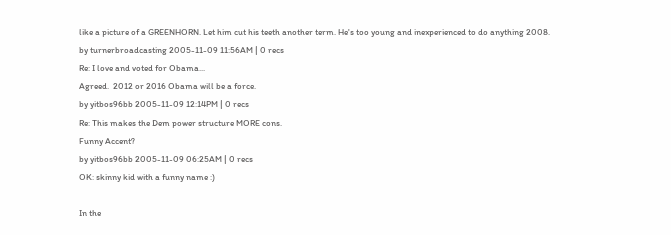like a picture of a GREENHORN. Let him cut his teeth another term. He's too young and inexperienced to do anything 2008.
by turnerbroadcasting 2005-11-09 11:56AM | 0 recs
Re: I love and voted for Obama...
Agreed.  2012 or 2016 Obama will be a force.
by yitbos96bb 2005-11-09 12:14PM | 0 recs
Re: This makes the Dem power structure MORE cons.
Funny Accent?
by yitbos96bb 2005-11-09 06:25AM | 0 recs
OK: skinny kid with a funny name :)

In the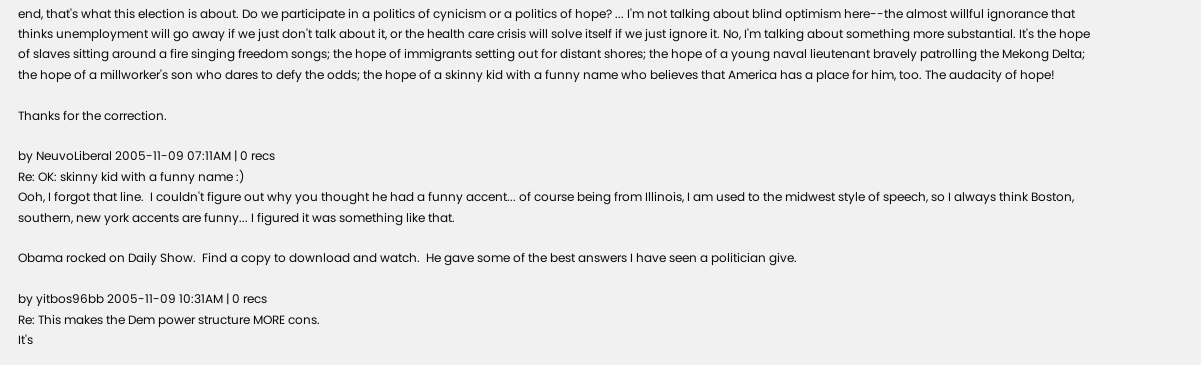end, that's what this election is about. Do we participate in a politics of cynicism or a politics of hope? ... I'm not talking about blind optimism here--the almost willful ignorance that thinks unemployment will go away if we just don't talk about it, or the health care crisis will solve itself if we just ignore it. No, I'm talking about something more substantial. It's the hope of slaves sitting around a fire singing freedom songs; the hope of immigrants setting out for distant shores; the hope of a young naval lieutenant bravely patrolling the Mekong Delta; the hope of a millworker's son who dares to defy the odds; the hope of a skinny kid with a funny name who believes that America has a place for him, too. The audacity of hope!

Thanks for the correction.

by NeuvoLiberal 2005-11-09 07:11AM | 0 recs
Re: OK: skinny kid with a funny name :)
Ooh, I forgot that line.  I couldn't figure out why you thought he had a funny accent... of course being from Illinois, I am used to the midwest style of speech, so I always think Boston, southern, new york accents are funny... I figured it was something like that.

Obama rocked on Daily Show.  Find a copy to download and watch.  He gave some of the best answers I have seen a politician give.

by yitbos96bb 2005-11-09 10:31AM | 0 recs
Re: This makes the Dem power structure MORE cons.
It's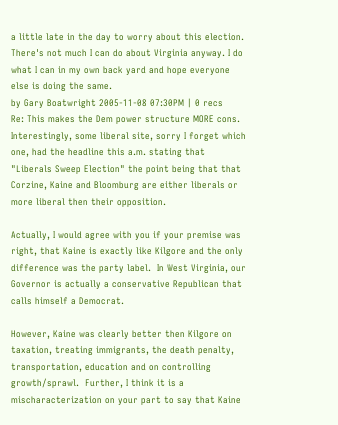a little late in the day to worry about this election. There's not much I can do about Virginia anyway. I do what I can in my own back yard and hope everyone else is doing the same.
by Gary Boatwright 2005-11-08 07:30PM | 0 recs
Re: This makes the Dem power structure MORE cons.
Interestingly, some liberal site, sorry I forget which one, had the headline this a.m. stating that "Liberals Sweep Election" the point being that that Corzine, Kaine and Bloomburg are either liberals or more liberal then their opposition.

Actually, I would agree with you if your premise was right, that Kaine is exactly like Kilgore and the only difference was the party label.  In West Virginia, our Governor is actually a conservative Republican that calls himself a Democrat.

However, Kaine was clearly better then Kilgore on taxation, treating immigrants, the death penalty, transportation, education and on controlling growth/sprawl.  Further, I think it is a mischaracterization on your part to say that Kaine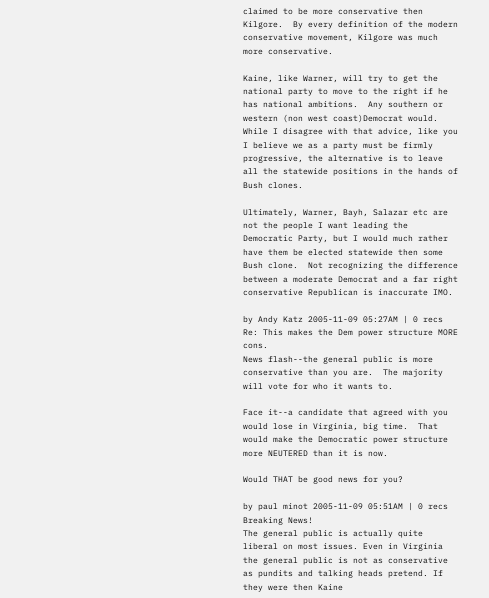claimed to be more conservative then Kilgore.  By every definition of the modern conservative movement, Kilgore was much more conservative.

Kaine, like Warner, will try to get the national party to move to the right if he has national ambitions.  Any southern or western (non west coast)Democrat would.  While I disagree with that advice, like you I believe we as a party must be firmly progressive, the alternative is to leave all the statewide positions in the hands of Bush clones.

Ultimately, Warner, Bayh, Salazar etc are not the people I want leading the Democratic Party, but I would much rather have them be elected statewide then some Bush clone.  Not recognizing the difference between a moderate Democrat and a far right conservative Republican is inaccurate IMO.

by Andy Katz 2005-11-09 05:27AM | 0 recs
Re: This makes the Dem power structure MORE cons.
News flash--the general public is more conservative than you are.  The majority will vote for who it wants to.

Face it--a candidate that agreed with you would lose in Virginia, big time.  That would make the Democratic power structure more NEUTERED than it is now.

Would THAT be good news for you?

by paul minot 2005-11-09 05:51AM | 0 recs
Breaking News!
The general public is actually quite liberal on most issues. Even in Virginia the general public is not as conservative as pundits and talking heads pretend. If they were then Kaine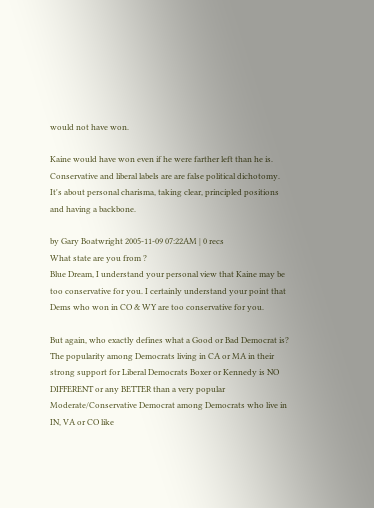would not have won.

Kaine would have won even if he were farther left than he is. Conservative and liberal labels are are false political dichotomy. It's about personal charisma, taking clear, principled positions and having a backbone.

by Gary Boatwright 2005-11-09 07:22AM | 0 recs
What state are you from ?
Blue Dream, I understand your personal view that Kaine may be too conservative for you. I certainly understand your point that Dems who won in CO & WY are too conservative for you.

But again, who exactly defines what a Good or Bad Democrat is? The popularity among Democrats living in CA or MA in their strong support for Liberal Democrats Boxer or Kennedy is NO DIFFERENT or any BETTER than a very popular Moderate/Conservative Democrat among Democrats who live in IN, VA or CO like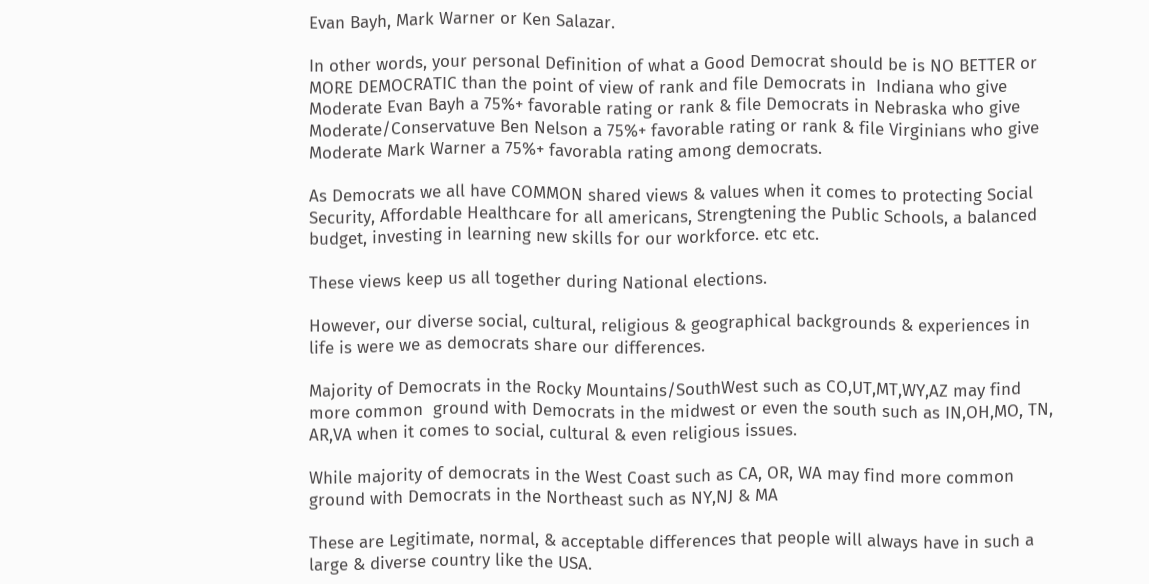Evan Bayh, Mark Warner or Ken Salazar.

In other words, your personal Definition of what a Good Democrat should be is NO BETTER or MORE DEMOCRATIC than the point of view of rank and file Democrats in  Indiana who give Moderate Evan Bayh a 75%+ favorable rating or rank & file Democrats in Nebraska who give Moderate/Conservatuve Ben Nelson a 75%+ favorable rating or rank & file Virginians who give Moderate Mark Warner a 75%+ favorabla rating among democrats.

As Democrats we all have COMMON shared views & values when it comes to protecting Social Security, Affordable Healthcare for all americans, Strengtening the Public Schools, a balanced budget, investing in learning new skills for our workforce. etc etc.

These views keep us all together during National elections.

However, our diverse social, cultural, religious & geographical backgrounds & experiences in life is were we as democrats share our differences.

Majority of Democrats in the Rocky Mountains/SouthWest such as CO,UT,MT,WY,AZ may find more common  ground with Democrats in the midwest or even the south such as IN,OH,MO, TN, AR,VA when it comes to social, cultural & even religious issues.

While majority of democrats in the West Coast such as CA, OR, WA may find more common ground with Democrats in the Northeast such as NY,NJ & MA

These are Legitimate, normal, & acceptable differences that people will always have in such a large & diverse country like the USA.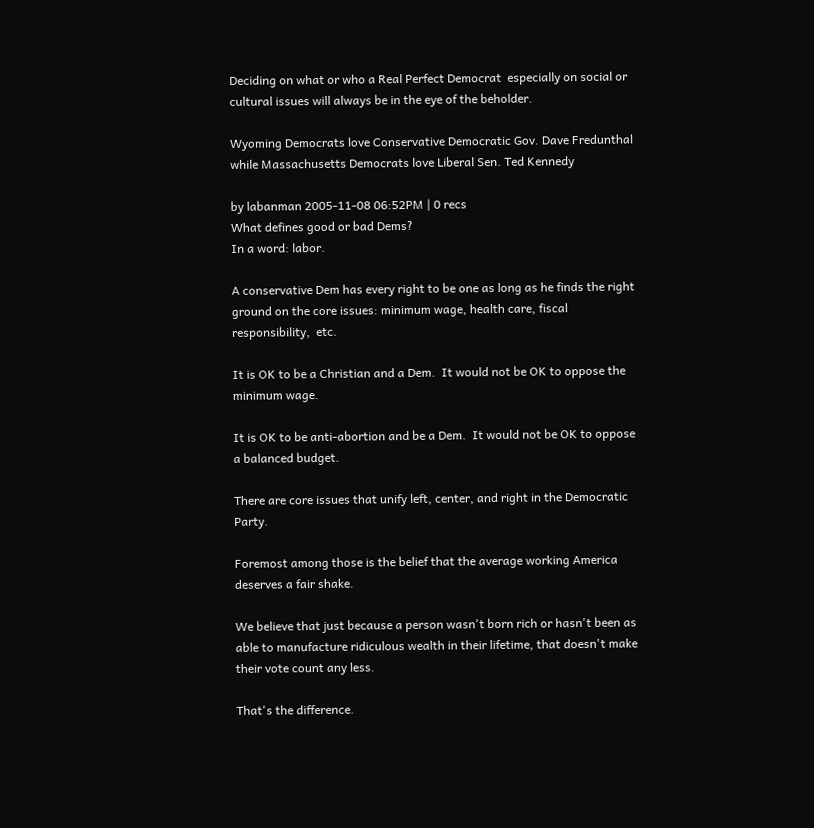Deciding on what or who a Real Perfect Democrat  especially on social or cultural issues will always be in the eye of the beholder.

Wyoming Democrats love Conservative Democratic Gov. Dave Fredunthal while Massachusetts Democrats love Liberal Sen. Ted Kennedy

by labanman 2005-11-08 06:52PM | 0 recs
What defines good or bad Dems?
In a word: labor.

A conservative Dem has every right to be one as long as he finds the right ground on the core issues: minimum wage, health care, fiscal responsibility,  etc.

It is OK to be a Christian and a Dem.  It would not be OK to oppose the minimum wage.

It is OK to be anti-abortion and be a Dem.  It would not be OK to oppose a balanced budget.

There are core issues that unify left, center, and right in the Democratic Party.

Foremost among those is the belief that the average working America deserves a fair shake.

We believe that just because a person wasn't born rich or hasn't been as able to manufacture ridiculous wealth in their lifetime, that doesn't make their vote count any less.

That's the difference.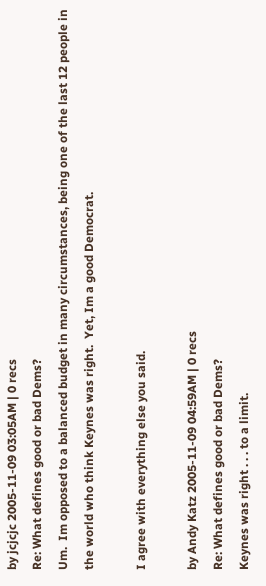by jcjcjc 2005-11-09 03:05AM | 0 recs
Re: What defines good or bad Dems?
Um.  Im opposed to a balanced budget in many circumstances, being one of the last 12 people in the world who think Keynes was right.  Yet, Im a good Democrat.

I agree with everything else you said.

by Andy Katz 2005-11-09 04:59AM | 0 recs
Re: What defines good or bad Dems?
Keynes was right . . . to a limit.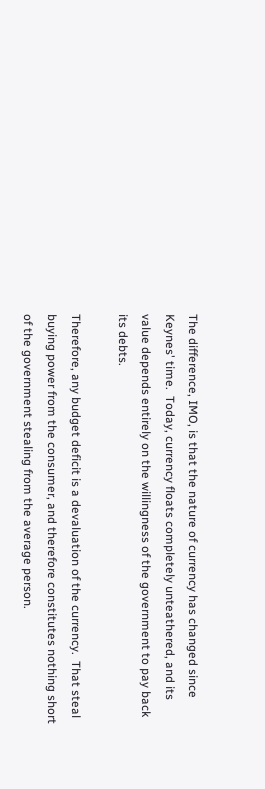The difference, IMO, is that the nature of currency has changed since Keynes' time.  Today, currency floats completely unteathered, and its value depends entirely on the willingness of the government to pay back its debts.

Therefore, any budget deficit is a devaluation of the currency.  That steal buying power from the consumer, and therefore constitutes nothing short of the government stealing from the average person.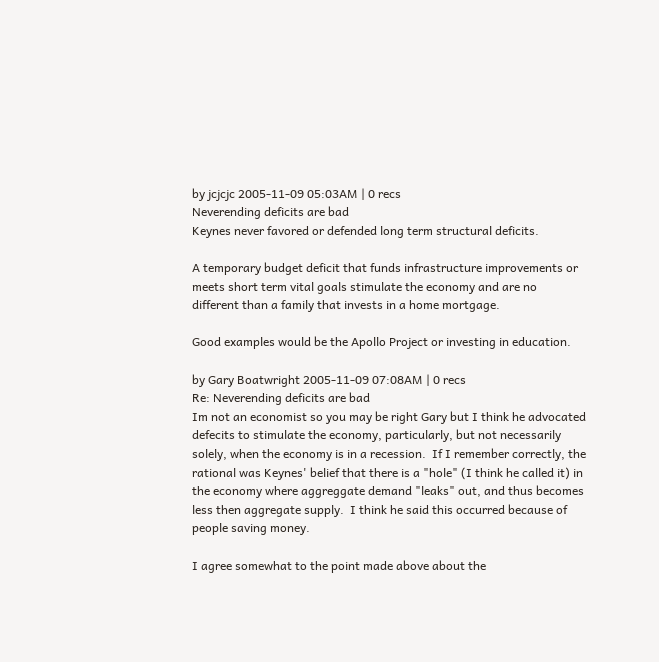by jcjcjc 2005-11-09 05:03AM | 0 recs
Neverending deficits are bad
Keynes never favored or defended long term structural deficits.

A temporary budget deficit that funds infrastructure improvements or meets short term vital goals stimulate the economy and are no different than a family that invests in a home mortgage.

Good examples would be the Apollo Project or investing in education.

by Gary Boatwright 2005-11-09 07:08AM | 0 recs
Re: Neverending deficits are bad
Im not an economist so you may be right Gary but I think he advocated defecits to stimulate the economy, particularly, but not necessarily solely, when the economy is in a recession.  If I remember correctly, the rational was Keynes' belief that there is a "hole" (I think he called it) in the economy where aggreggate demand "leaks" out, and thus becomes less then aggregate supply.  I think he said this occurred because of people saving money.

I agree somewhat to the point made above about the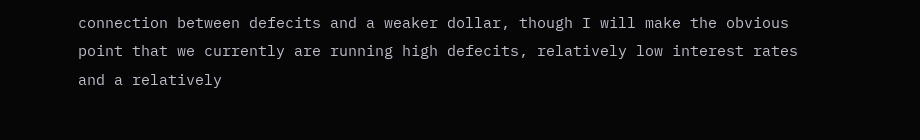connection between defecits and a weaker dollar, though I will make the obvious point that we currently are running high defecits, relatively low interest rates and a relatively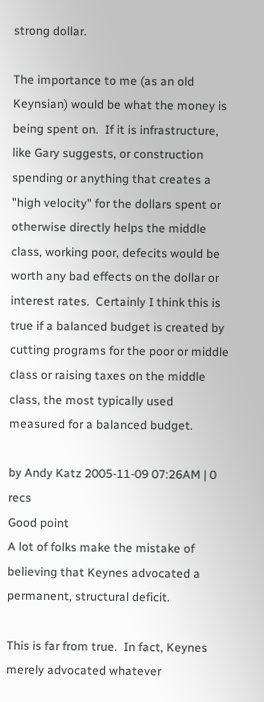strong dollar.

The importance to me (as an old Keynsian) would be what the money is being spent on.  If it is infrastructure, like Gary suggests, or construction spending or anything that creates a "high velocity" for the dollars spent or otherwise directly helps the middle class, working poor, defecits would be worth any bad effects on the dollar or interest rates.  Certainly I think this is true if a balanced budget is created by cutting programs for the poor or middle class or raising taxes on the middle class, the most typically used measured for a balanced budget.

by Andy Katz 2005-11-09 07:26AM | 0 recs
Good point
A lot of folks make the mistake of believing that Keynes advocated a permanent, structural deficit.

This is far from true.  In fact, Keynes merely advocated whatever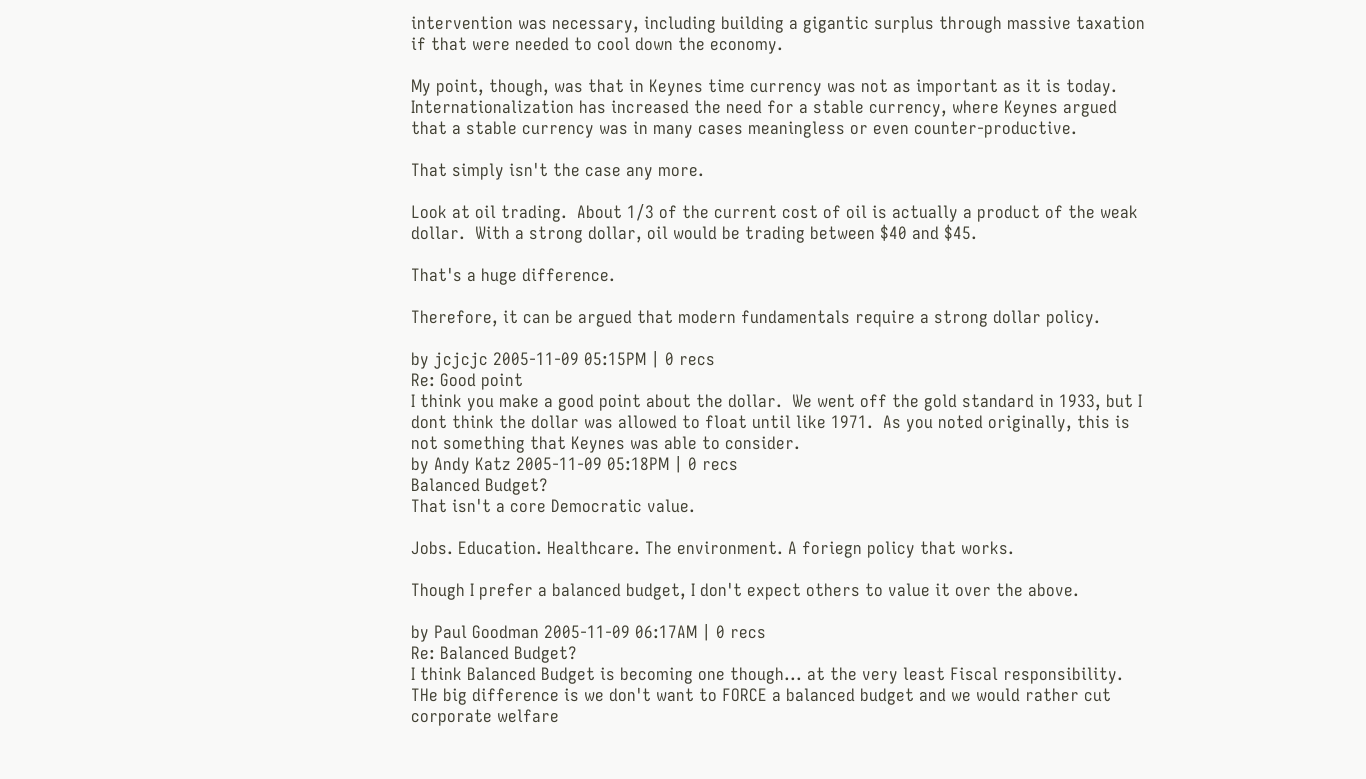intervention was necessary, including building a gigantic surplus through massive taxation if that were needed to cool down the economy.

My point, though, was that in Keynes time currency was not as important as it is today.  Internationalization has increased the need for a stable currency, where Keynes argued that a stable currency was in many cases meaningless or even counter-productive.

That simply isn't the case any more.

Look at oil trading.  About 1/3 of the current cost of oil is actually a product of the weak dollar.  With a strong dollar, oil would be trading between $40 and $45.

That's a huge difference.

Therefore, it can be argued that modern fundamentals require a strong dollar policy.

by jcjcjc 2005-11-09 05:15PM | 0 recs
Re: Good point
I think you make a good point about the dollar.  We went off the gold standard in 1933, but I dont think the dollar was allowed to float until like 1971.  As you noted originally, this is not something that Keynes was able to consider.
by Andy Katz 2005-11-09 05:18PM | 0 recs
Balanced Budget?
That isn't a core Democratic value.

Jobs. Education. Healthcare. The environment. A foriegn policy that works.

Though I prefer a balanced budget, I don't expect others to value it over the above.

by Paul Goodman 2005-11-09 06:17AM | 0 recs
Re: Balanced Budget?
I think Balanced Budget is becoming one though... at the very least Fiscal responsibility.  THe big difference is we don't want to FORCE a balanced budget and we would rather cut corporate welfare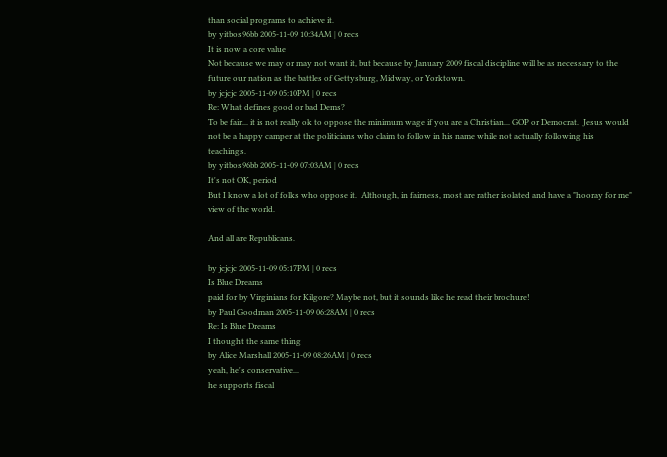than social programs to achieve it.
by yitbos96bb 2005-11-09 10:34AM | 0 recs
It is now a core value
Not because we may or may not want it, but because by January 2009 fiscal discipline will be as necessary to the future our nation as the battles of Gettysburg, Midway, or Yorktown.
by jcjcjc 2005-11-09 05:10PM | 0 recs
Re: What defines good or bad Dems?
To be fair... it is not really ok to oppose the minimum wage if you are a Christian... GOP or Democrat.  Jesus would not be a happy camper at the politicians who claim to follow in his name while not actually following his teachings.
by yitbos96bb 2005-11-09 07:03AM | 0 recs
It's not OK, period
But I know a lot of folks who oppose it.  Although, in fairness, most are rather isolated and have a "hooray for me" view of the world.

And all are Republicans.

by jcjcjc 2005-11-09 05:17PM | 0 recs
Is Blue Dreams
paid for by Virginians for Kilgore? Maybe not, but it sounds like he read their brochure!
by Paul Goodman 2005-11-09 06:28AM | 0 recs
Re: Is Blue Dreams
I thought the same thing
by Alice Marshall 2005-11-09 08:26AM | 0 recs
yeah, he's conservative...
he supports fiscal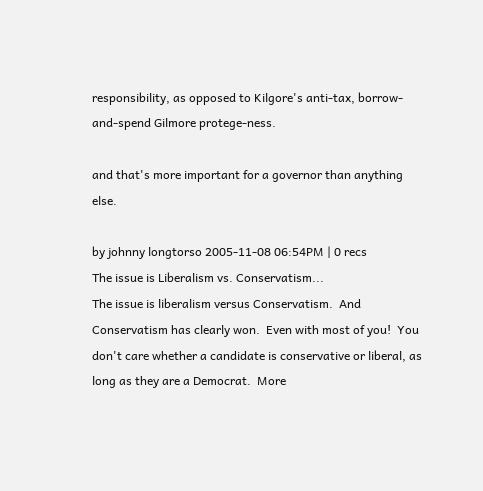responsibility, as opposed to Kilgore's anti-tax, borrow-and-spend Gilmore protege-ness.

and that's more important for a governor than anything else.

by johnny longtorso 2005-11-08 06:54PM | 0 recs
The issue is Liberalism vs. Conservatism...
The issue is liberalism versus Conservatism.  And Conservatism has clearly won.  Even with most of you!  You don't care whether a candidate is conservative or liberal, as long as they are a Democrat.  More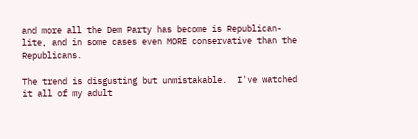and more all the Dem Party has become is Republican-lite, and in some cases even MORE conservative than the Republicans.

The trend is disgusting but unmistakable.  I've watched it all of my adult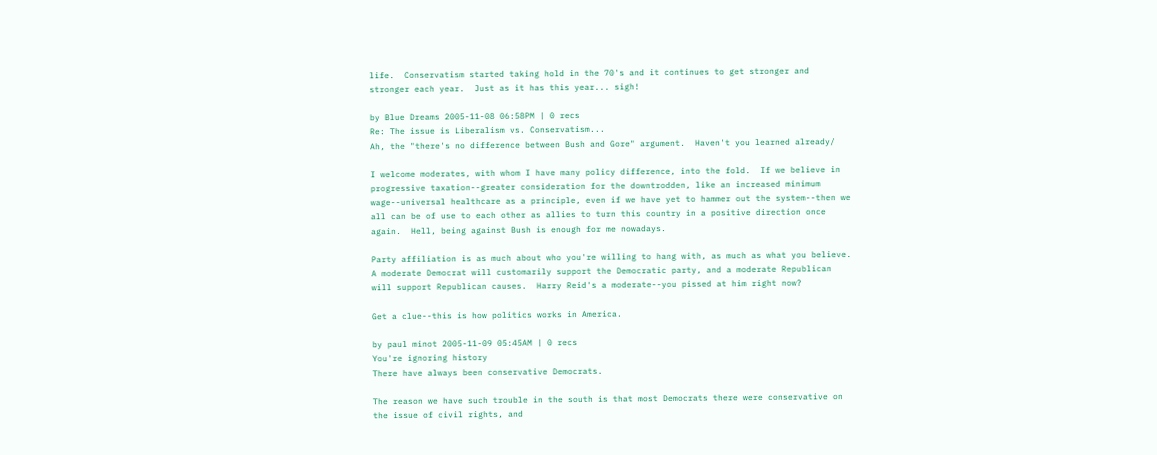life.  Conservatism started taking hold in the 70's and it continues to get stronger and stronger each year.  Just as it has this year... sigh!

by Blue Dreams 2005-11-08 06:58PM | 0 recs
Re: The issue is Liberalism vs. Conservatism...
Ah, the "there's no difference between Bush and Gore" argument.  Haven't you learned already/

I welcome moderates, with whom I have many policy difference, into the fold.  If we believe in progressive taxation--greater consideration for the downtrodden, like an increased minimum wage--universal healthcare as a principle, even if we have yet to hammer out the system--then we all can be of use to each other as allies to turn this country in a positive direction once again.  Hell, being against Bush is enough for me nowadays.

Party affiliation is as much about who you're willing to hang with, as much as what you believe.  A moderate Democrat will customarily support the Democratic party, and a moderate Republican will support Republican causes.  Harry Reid's a moderate--you pissed at him right now?

Get a clue--this is how politics works in America.

by paul minot 2005-11-09 05:45AM | 0 recs
You're ignoring history
There have always been conservative Democrats.

The reason we have such trouble in the south is that most Democrats there were conservative on the issue of civil rights, and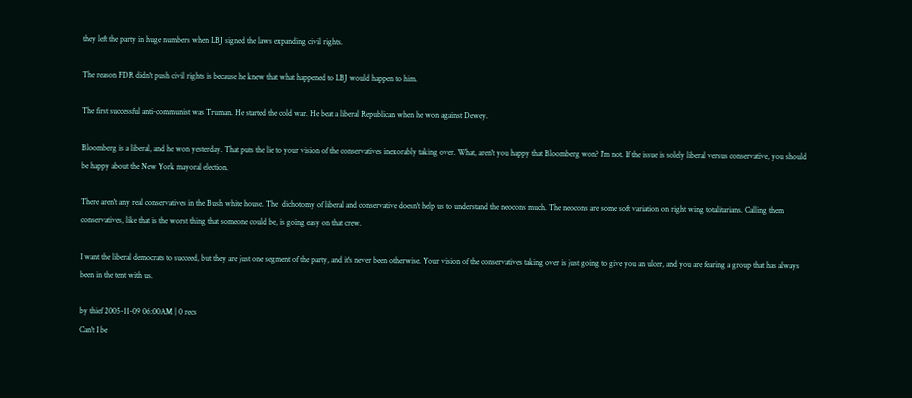they left the party in huge numbers when LBJ signed the laws expanding civil rights.

The reason FDR didn't push civil rights is because he knew that what happened to LBJ would happen to him.

The first successful anti-communist was Truman. He started the cold war. He beat a liberal Republican when he won against Dewey.

Bloomberg is a liberal, and he won yesterday. That puts the lie to your vision of the conservatives inexorably taking over. What, aren't you happy that Bloomberg won? I'm not. If the issue is solely liberal versus conservative, you should be happy about the New York mayoral election.

There aren't any real conservatives in the Bush white house. The  dichotomy of liberal and conservative doesn't help us to understand the neocons much. The neocons are some soft variation on right wing totalitarians. Calling them conservatives, like that is the worst thing that someone could be, is going easy on that crew.

I want the liberal democrats to succeed, but they are just one segment of the party, and it's never been otherwise. Your vision of the conservatives taking over is just going to give you an ulcer, and you are fearing a group that has always been in the tent with us.

by thief 2005-11-09 06:00AM | 0 recs
Can't I be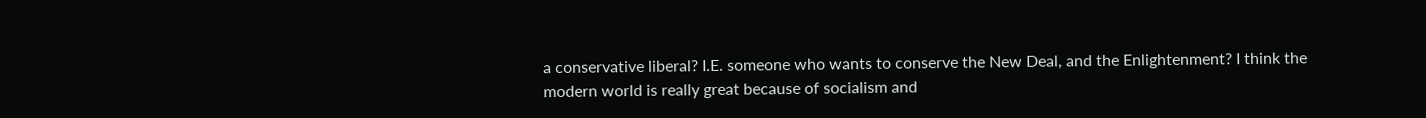a conservative liberal? I.E. someone who wants to conserve the New Deal, and the Enlightenment? I think the modern world is really great because of socialism and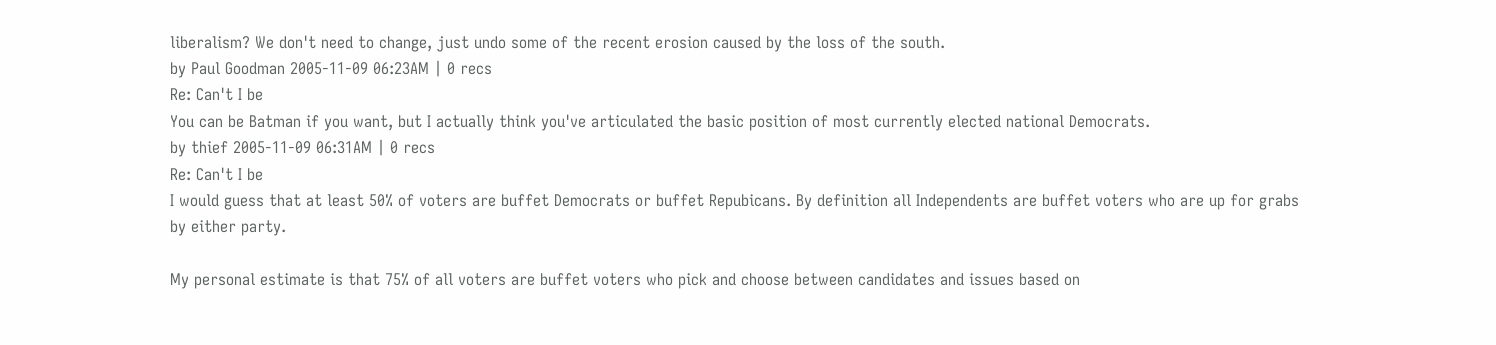liberalism? We don't need to change, just undo some of the recent erosion caused by the loss of the south.
by Paul Goodman 2005-11-09 06:23AM | 0 recs
Re: Can't I be
You can be Batman if you want, but I actually think you've articulated the basic position of most currently elected national Democrats.
by thief 2005-11-09 06:31AM | 0 recs
Re: Can't I be
I would guess that at least 50% of voters are buffet Democrats or buffet Repubicans. By definition all Independents are buffet voters who are up for grabs by either party.

My personal estimate is that 75% of all voters are buffet voters who pick and choose between candidates and issues based on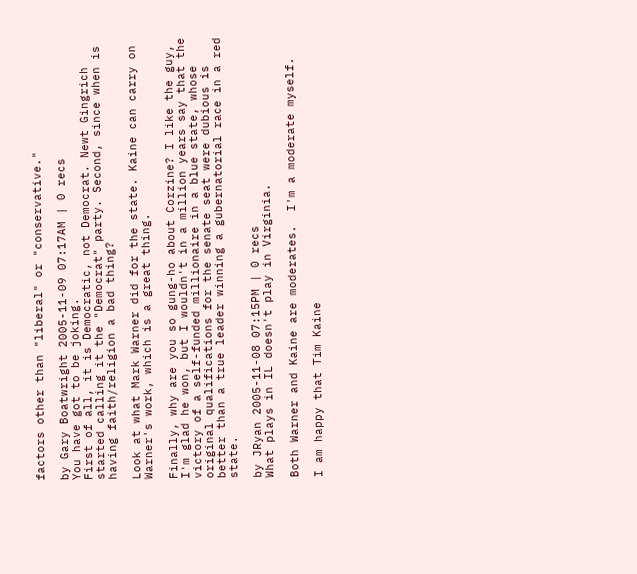factors other than "liberal" or "conservative."

by Gary Boatwright 2005-11-09 07:17AM | 0 recs
You have got to be joking.
First of all, it is Democratic, not Democrat. Newt Gingrich started calling it the "Democrat" party. Second, since when is having faith/religion a bad thing?

Look at what Mark Warner did for the state. Kaine can carry on Warner's work, which is a great thing.

Finally, why are you so gung-ho about Corzine? I like the guy, I'm glad he won, but I wouldn't in a million years say that the victory of a self-funded millionaire in a blue state, whose original qualifications for the senate seat were dubious is better than a true leader winning a gubernatorial race in a red state.

by JRyan 2005-11-08 07:15PM | 0 recs
What plays in IL doesn't play in Virginia.

Both Warner and Kaine are moderates.  I'm a moderate myself.

I am happy that Tim Kaine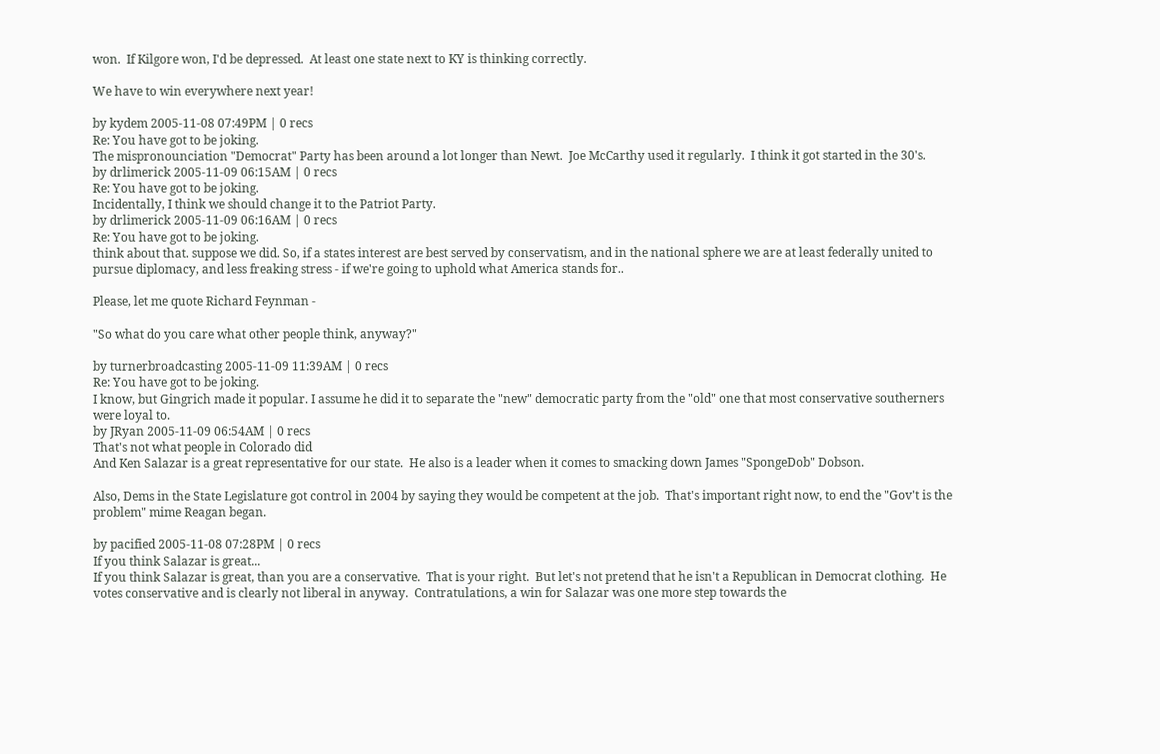won.  If Kilgore won, I'd be depressed.  At least one state next to KY is thinking correctly.

We have to win everywhere next year!

by kydem 2005-11-08 07:49PM | 0 recs
Re: You have got to be joking.
The mispronounciation "Democrat" Party has been around a lot longer than Newt.  Joe McCarthy used it regularly.  I think it got started in the 30's.
by drlimerick 2005-11-09 06:15AM | 0 recs
Re: You have got to be joking.
Incidentally, I think we should change it to the Patriot Party.
by drlimerick 2005-11-09 06:16AM | 0 recs
Re: You have got to be joking.
think about that. suppose we did. So, if a states interest are best served by conservatism, and in the national sphere we are at least federally united to pursue diplomacy, and less freaking stress - if we're going to uphold what America stands for..

Please, let me quote Richard Feynman -

"So what do you care what other people think, anyway?"

by turnerbroadcasting 2005-11-09 11:39AM | 0 recs
Re: You have got to be joking.
I know, but Gingrich made it popular. I assume he did it to separate the "new" democratic party from the "old" one that most conservative southerners were loyal to.
by JRyan 2005-11-09 06:54AM | 0 recs
That's not what people in Colorado did
And Ken Salazar is a great representative for our state.  He also is a leader when it comes to smacking down James "SpongeDob" Dobson.

Also, Dems in the State Legislature got control in 2004 by saying they would be competent at the job.  That's important right now, to end the "Gov't is the problem" mime Reagan began.

by pacified 2005-11-08 07:28PM | 0 recs
If you think Salazar is great...
If you think Salazar is great, than you are a conservative.  That is your right.  But let's not pretend that he isn't a Republican in Democrat clothing.  He votes conservative and is clearly not liberal in anyway.  Contratulations, a win for Salazar was one more step towards the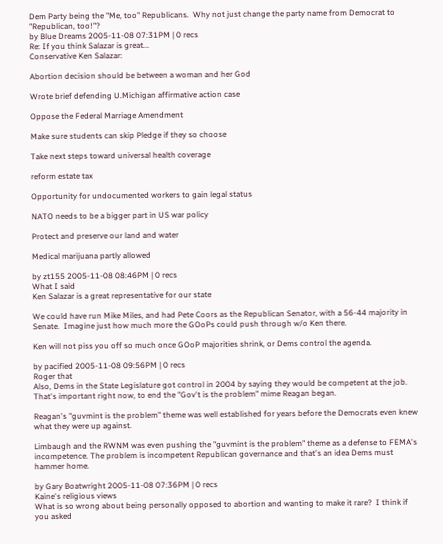Dem Party being the "Me, too" Republicans.  Why not just change the party name from Democrat to "Republican, too!"?
by Blue Dreams 2005-11-08 07:31PM | 0 recs
Re: If you think Salazar is great...
Conservative Ken Salazar:

Abortion decision should be between a woman and her God

Wrote brief defending U.Michigan affirmative action case

Oppose the Federal Marriage Amendment

Make sure students can skip Pledge if they so choose

Take next steps toward universal health coverage

reform estate tax

Opportunity for undocumented workers to gain legal status

NATO needs to be a bigger part in US war policy

Protect and preserve our land and water

Medical marijuana partly allowed

by zt155 2005-11-08 08:46PM | 0 recs
What I said
Ken Salazar is a great representative for our state

We could have run Mike Miles, and had Pete Coors as the Republican Senator, with a 56-44 majority in Senate.  Imagine just how much more the GOoPs could push through w/o Ken there.

Ken will not piss you off so much once GOoP majorities shrink, or Dems control the agenda.

by pacified 2005-11-08 09:56PM | 0 recs
Roger that
Also, Dems in the State Legislature got control in 2004 by saying they would be competent at the job.  That's important right now, to end the "Gov't is the problem" mime Reagan began.

Reagan's "guvmint is the problem" theme was well established for years before the Democrats even knew what they were up against.

Limbaugh and the RWNM was even pushing the "guvmint is the problem" theme as a defense to FEMA's incompetence. The problem is incompetent Republican governance and that's an idea Dems must hammer home.

by Gary Boatwright 2005-11-08 07:36PM | 0 recs
Kaine's religious views
What is so wrong about being personally opposed to abortion and wanting to make it rare?  I think if you asked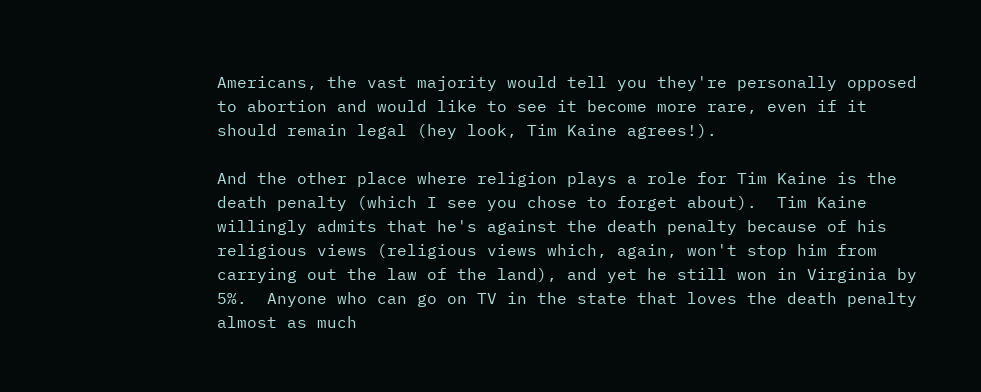Americans, the vast majority would tell you they're personally opposed to abortion and would like to see it become more rare, even if it should remain legal (hey look, Tim Kaine agrees!).

And the other place where religion plays a role for Tim Kaine is the death penalty (which I see you chose to forget about).  Tim Kaine willingly admits that he's against the death penalty because of his religious views (religious views which, again, won't stop him from carrying out the law of the land), and yet he still won in Virginia by 5%.  Anyone who can go on TV in the state that loves the death penalty almost as much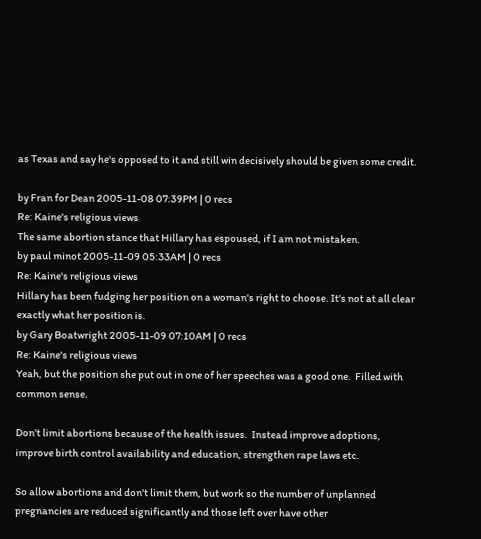as Texas and say he's opposed to it and still win decisively should be given some credit.

by Fran for Dean 2005-11-08 07:39PM | 0 recs
Re: Kaine's religious views
The same abortion stance that Hillary has espoused, if I am not mistaken.
by paul minot 2005-11-09 05:33AM | 0 recs
Re: Kaine's religious views
Hillary has been fudging her position on a woman's right to choose. It's not at all clear exactly what her position is.
by Gary Boatwright 2005-11-09 07:10AM | 0 recs
Re: Kaine's religious views
Yeah, but the position she put out in one of her speeches was a good one.  Filled with common sense.

Don't limit abortions because of the health issues.  Instead improve adoptions, improve birth control availability and education, strengthen rape laws etc.

So allow abortions and don't limit them, but work so the number of unplanned pregnancies are reduced significantly and those left over have other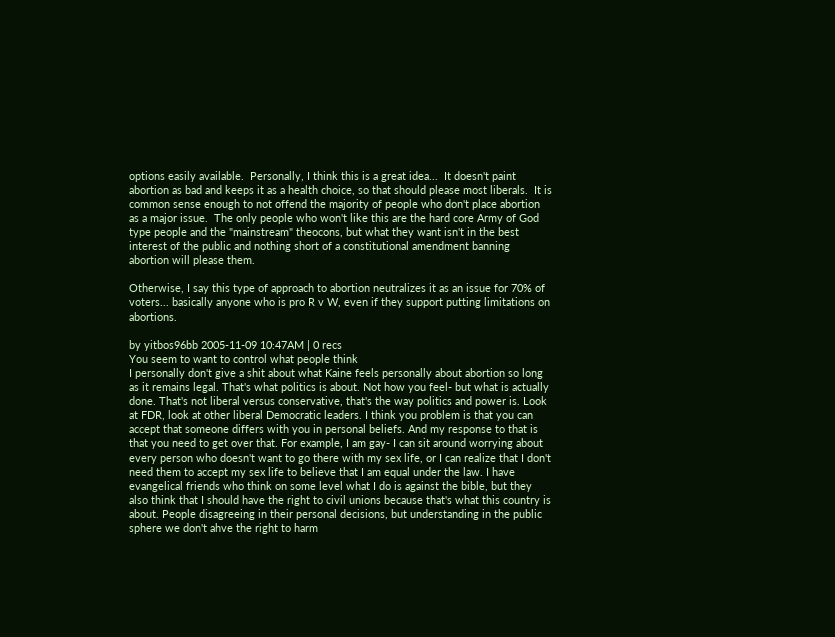options easily available.  Personally, I think this is a great idea...  It doesn't paint abortion as bad and keeps it as a health choice, so that should please most liberals.  It is common sense enough to not offend the majority of people who don't place abortion as a major issue.  The only people who won't like this are the hard core Army of God type people and the "mainstream" theocons, but what they want isn't in the best interest of the public and nothing short of a constitutional amendment banning abortion will please them.

Otherwise, I say this type of approach to abortion neutralizes it as an issue for 70% of voters... basically anyone who is pro R v W, even if they support putting limitations on abortions.

by yitbos96bb 2005-11-09 10:47AM | 0 recs
You seem to want to control what people think
I personally don't give a shit about what Kaine feels personally about abortion so long as it remains legal. That's what politics is about. Not how you feel- but what is actually done. That's not liberal versus conservative, that's the way politics and power is. Look at FDR, look at other liberal Democratic leaders. I think you problem is that you can accept that someone differs with you in personal beliefs. And my response to that is that you need to get over that. For example, I am gay- I can sit around worrying about every person who doesn't want to go there with my sex life, or I can realize that I don't need them to accept my sex life to believe that I am equal under the law. I have evangelical friends who think on some level what I do is against the bible, but they also think that I should have the right to civil unions because that's what this country is about. People disagreeing in their personal decisions, but understanding in the public sphere we don't ahve the right to harm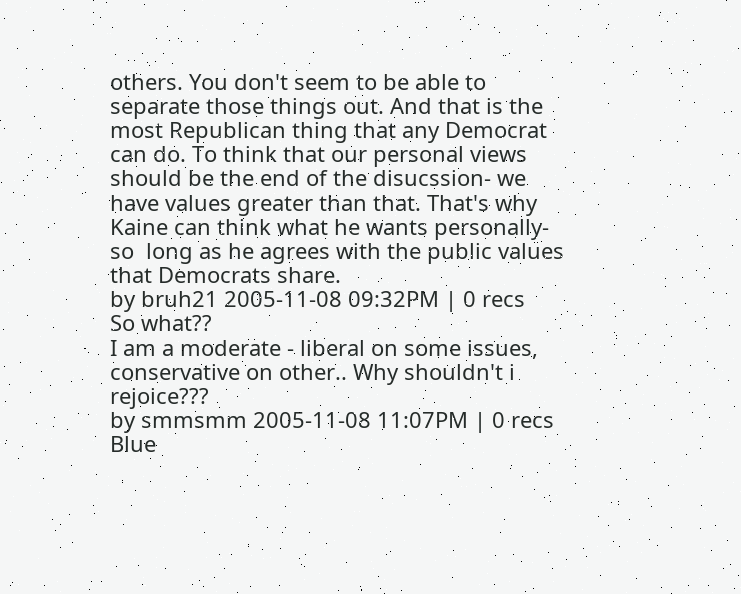others. You don't seem to be able to separate those things out. And that is the most Republican thing that any Democrat can do. To think that our personal views should be the end of the disucssion- we have values greater than that. That's why Kaine can think what he wants personally- so  long as he agrees with the public values that Democrats share.
by bruh21 2005-11-08 09:32PM | 0 recs
So what??
I am a moderate - liberal on some issues, conservative on other.. Why shouldn't i rejoice???
by smmsmm 2005-11-08 11:07PM | 0 recs
Blue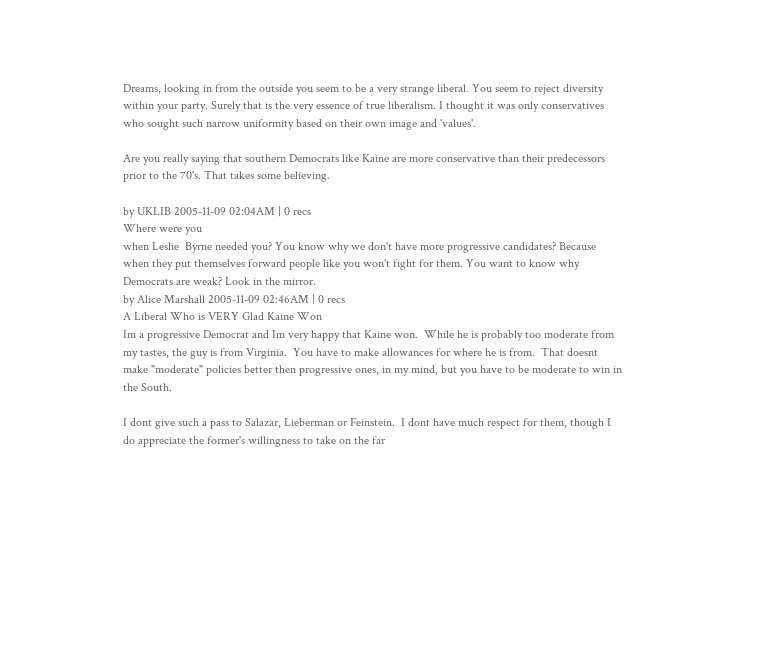Dreams, looking in from the outside you seem to be a very strange liberal. You seem to reject diversity within your party. Surely that is the very essence of true liberalism. I thought it was only conservatives who sought such narrow uniformity based on their own image and 'values'.

Are you really saying that southern Democrats like Kaine are more conservative than their predecessors prior to the 70's. That takes some believing.

by UKLIB 2005-11-09 02:04AM | 0 recs
Where were you
when Leslie  Byrne needed you? You know why we don't have more progressive candidates? Because when they put themselves forward people like you won't fight for them. You want to know why Democrats are weak? Look in the mirror.
by Alice Marshall 2005-11-09 02:46AM | 0 recs
A Liberal Who is VERY Glad Kaine Won
Im a progressive Democrat and Im very happy that Kaine won.  While he is probably too moderate from my tastes, the guy is from Virginia.  You have to make allowances for where he is from.  That doesnt make "moderate" policies better then progressive ones, in my mind, but you have to be moderate to win in the South.

I dont give such a pass to Salazar, Lieberman or Feinstein.  I dont have much respect for them, though I do appreciate the former's willingness to take on the far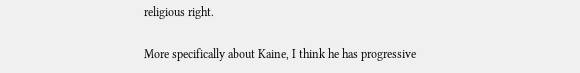religious right.

More specifically about Kaine, I think he has progressive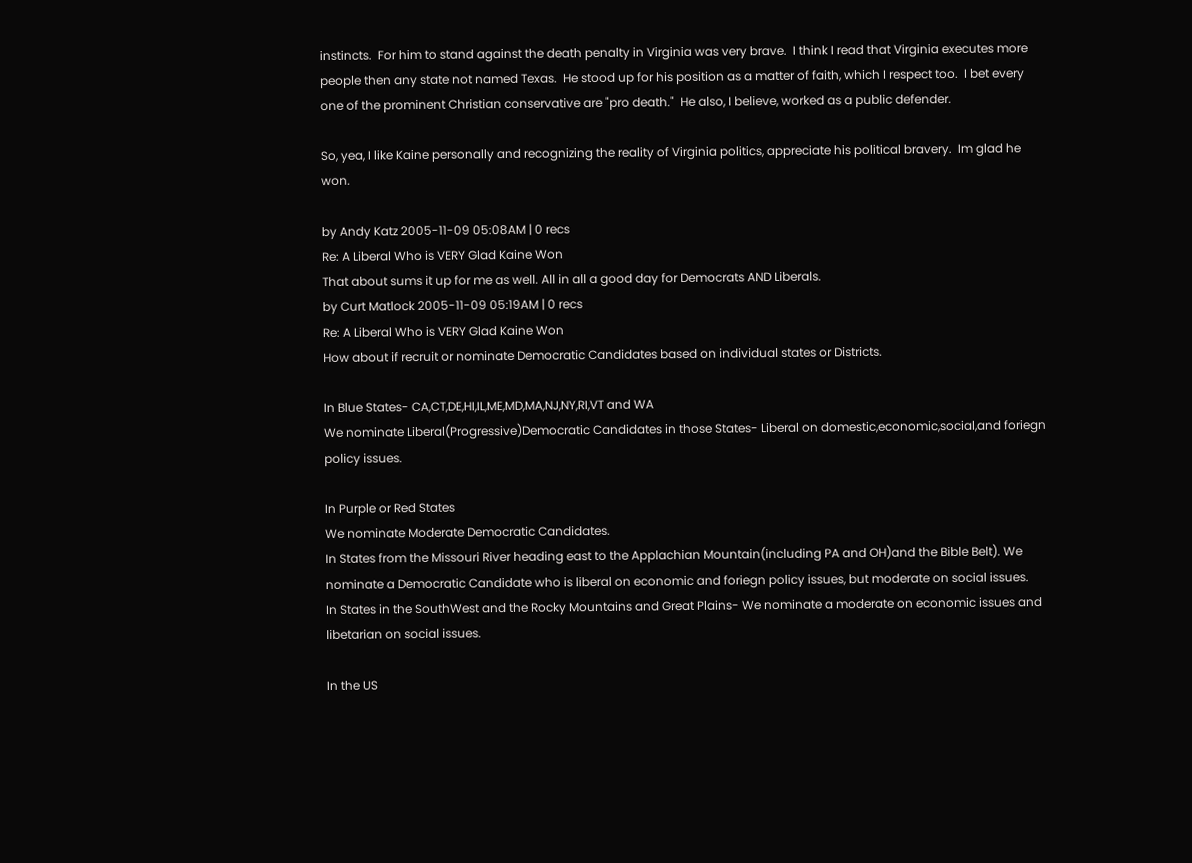instincts.  For him to stand against the death penalty in Virginia was very brave.  I think I read that Virginia executes more people then any state not named Texas.  He stood up for his position as a matter of faith, which I respect too.  I bet every one of the prominent Christian conservative are "pro death."  He also, I believe, worked as a public defender.

So, yea, I like Kaine personally and recognizing the reality of Virginia politics, appreciate his political bravery.  Im glad he won.

by Andy Katz 2005-11-09 05:08AM | 0 recs
Re: A Liberal Who is VERY Glad Kaine Won
That about sums it up for me as well. All in all a good day for Democrats AND Liberals.
by Curt Matlock 2005-11-09 05:19AM | 0 recs
Re: A Liberal Who is VERY Glad Kaine Won
How about if recruit or nominate Democratic Candidates based on individual states or Districts.

In Blue States- CA,CT,DE,HI,IL,ME,MD,MA,NJ,NY,RI,VT and WA
We nominate Liberal(Progressive)Democratic Candidates in those States- Liberal on domestic,economic,social,and foriegn policy issues.

In Purple or Red States
We nominate Moderate Democratic Candidates.
In States from the Missouri River heading east to the Applachian Mountain(including PA and OH)and the Bible Belt). We nominate a Democratic Candidate who is liberal on economic and foriegn policy issues, but moderate on social issues.
In States in the SouthWest and the Rocky Mountains and Great Plains- We nominate a moderate on economic issues and libetarian on social issues.

In the US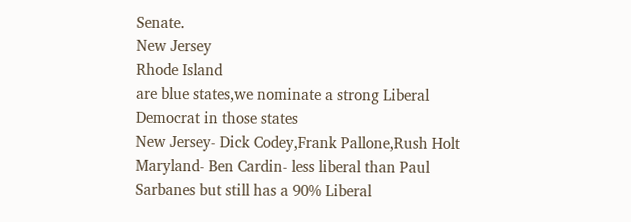Senate.
New Jersey
Rhode Island
are blue states,we nominate a strong Liberal Democrat in those states
New Jersey- Dick Codey,Frank Pallone,Rush Holt
Maryland- Ben Cardin- less liberal than Paul Sarbanes but still has a 90% Liberal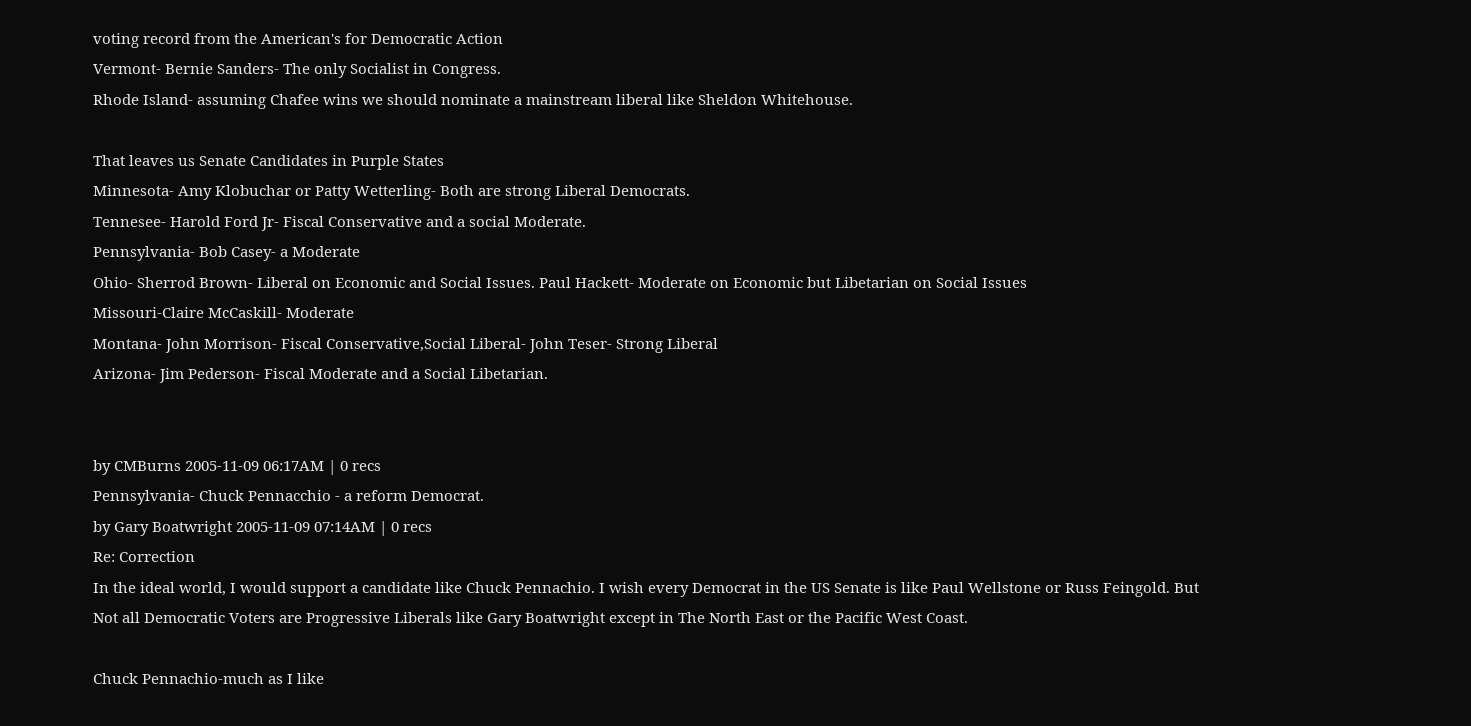voting record from the American's for Democratic Action
Vermont- Bernie Sanders- The only Socialist in Congress.
Rhode Island- assuming Chafee wins we should nominate a mainstream liberal like Sheldon Whitehouse.

That leaves us Senate Candidates in Purple States
Minnesota- Amy Klobuchar or Patty Wetterling- Both are strong Liberal Democrats.
Tennesee- Harold Ford Jr- Fiscal Conservative and a social Moderate.
Pennsylvania- Bob Casey- a Moderate
Ohio- Sherrod Brown- Liberal on Economic and Social Issues. Paul Hackett- Moderate on Economic but Libetarian on Social Issues
Missouri-Claire McCaskill- Moderate
Montana- John Morrison- Fiscal Conservative,Social Liberal- John Teser- Strong Liberal
Arizona- Jim Pederson- Fiscal Moderate and a Social Libetarian.


by CMBurns 2005-11-09 06:17AM | 0 recs
Pennsylvania- Chuck Pennacchio - a reform Democrat.
by Gary Boatwright 2005-11-09 07:14AM | 0 recs
Re: Correction
In the ideal world, I would support a candidate like Chuck Pennachio. I wish every Democrat in the US Senate is like Paul Wellstone or Russ Feingold. But Not all Democratic Voters are Progressive Liberals like Gary Boatwright except in The North East or the Pacific West Coast.

Chuck Pennachio-much as I like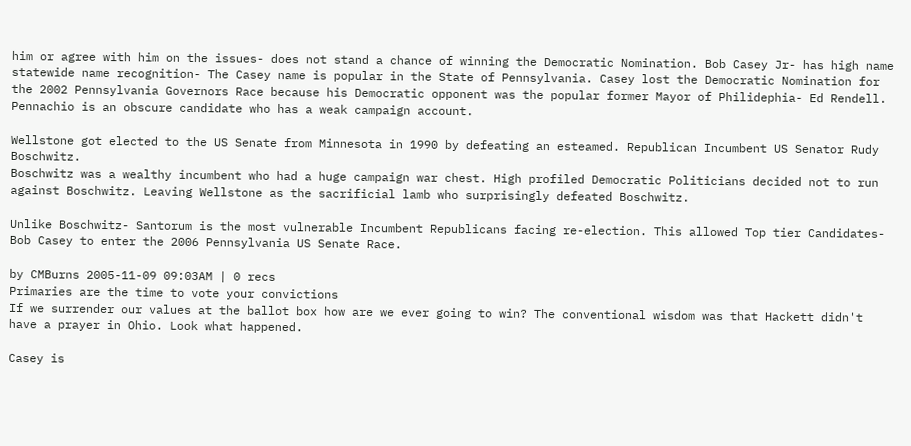him or agree with him on the issues- does not stand a chance of winning the Democratic Nomination. Bob Casey Jr- has high name statewide name recognition- The Casey name is popular in the State of Pennsylvania. Casey lost the Democratic Nomination for the 2002 Pennsylvania Governors Race because his Democratic opponent was the popular former Mayor of Philidephia- Ed Rendell.
Pennachio is an obscure candidate who has a weak campaign account.

Wellstone got elected to the US Senate from Minnesota in 1990 by defeating an esteamed. Republican Incumbent US Senator Rudy Boschwitz.
Boschwitz was a wealthy incumbent who had a huge campaign war chest. High profiled Democratic Politicians decided not to run against Boschwitz. Leaving Wellstone as the sacrificial lamb who surprisingly defeated Boschwitz.

Unlike Boschwitz- Santorum is the most vulnerable Incumbent Republicans facing re-election. This allowed Top tier Candidates- Bob Casey to enter the 2006 Pennsylvania US Senate Race.

by CMBurns 2005-11-09 09:03AM | 0 recs
Primaries are the time to vote your convictions
If we surrender our values at the ballot box how are we ever going to win? The conventional wisdom was that Hackett didn't have a prayer in Ohio. Look what happened.

Casey is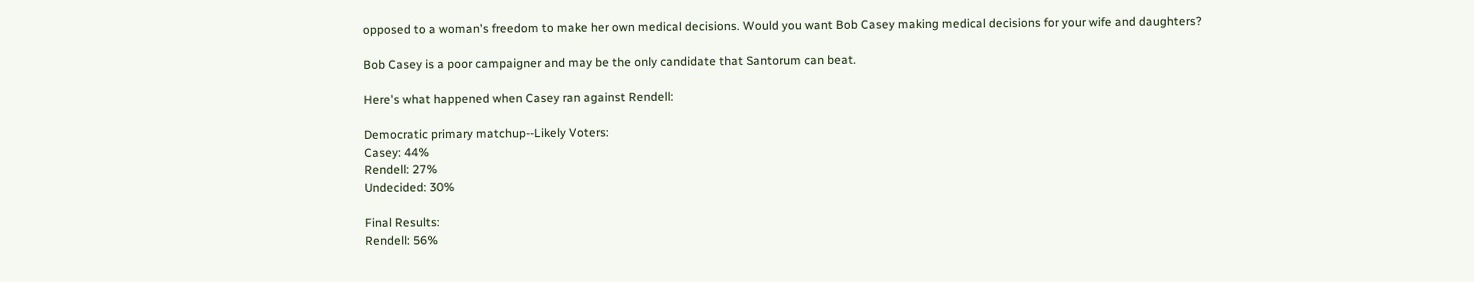opposed to a woman's freedom to make her own medical decisions. Would you want Bob Casey making medical decisions for your wife and daughters?

Bob Casey is a poor campaigner and may be the only candidate that Santorum can beat.

Here's what happened when Casey ran against Rendell:

Democratic primary matchup--Likely Voters:
Casey: 44%
Rendell: 27%
Undecided: 30%

Final Results:
Rendell: 56%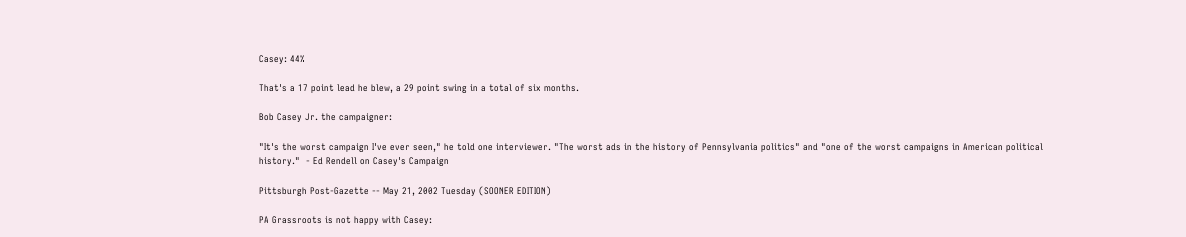Casey: 44%

That's a 17 point lead he blew, a 29 point swing in a total of six months.

Bob Casey Jr. the campaigner:

"It's the worst campaign I've ever seen," he told one interviewer. "The worst ads in the history of Pennsylvania politics" and "one of the worst campaigns in American political history."  - Ed Rendell on Casey's Campaign

Pittsburgh Post-Gazette -- May 21, 2002 Tuesday (SOONER EDITION)

PA Grassroots is not happy with Casey: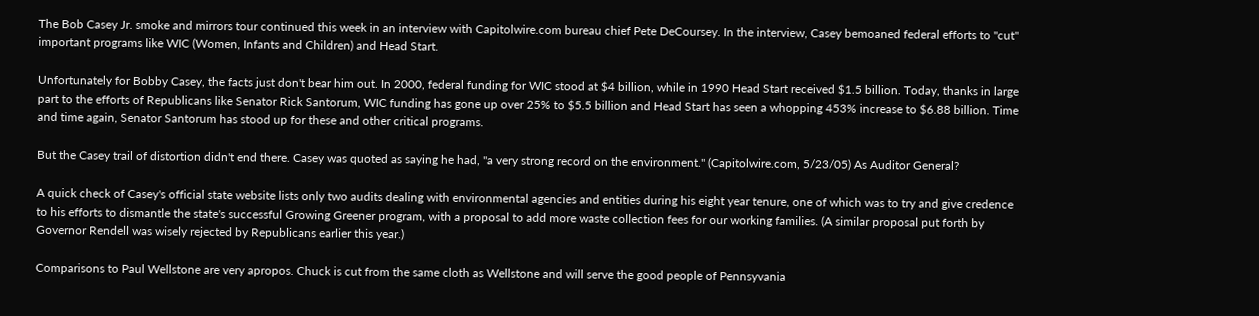The Bob Casey Jr. smoke and mirrors tour continued this week in an interview with Capitolwire.com bureau chief Pete DeCoursey. In the interview, Casey bemoaned federal efforts to "cut" important programs like WIC (Women, Infants and Children) and Head Start.

Unfortunately for Bobby Casey, the facts just don't bear him out. In 2000, federal funding for WIC stood at $4 billion, while in 1990 Head Start received $1.5 billion. Today, thanks in large part to the efforts of Republicans like Senator Rick Santorum, WIC funding has gone up over 25% to $5.5 billion and Head Start has seen a whopping 453% increase to $6.88 billion. Time and time again, Senator Santorum has stood up for these and other critical programs.

But the Casey trail of distortion didn't end there. Casey was quoted as saying he had, "a very strong record on the environment." (Capitolwire.com, 5/23/05) As Auditor General?

A quick check of Casey's official state website lists only two audits dealing with environmental agencies and entities during his eight year tenure, one of which was to try and give credence to his efforts to dismantle the state's successful Growing Greener program, with a proposal to add more waste collection fees for our working families. (A similar proposal put forth by Governor Rendell was wisely rejected by Republicans earlier this year.)

Comparisons to Paul Wellstone are very apropos. Chuck is cut from the same cloth as Wellstone and will serve the good people of Pennsyvania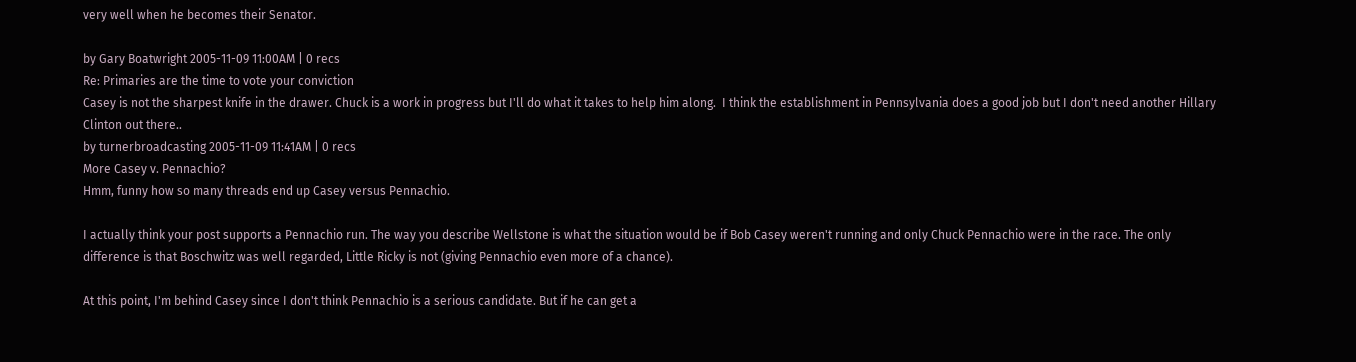very well when he becomes their Senator.

by Gary Boatwright 2005-11-09 11:00AM | 0 recs
Re: Primaries are the time to vote your conviction
Casey is not the sharpest knife in the drawer. Chuck is a work in progress but I'll do what it takes to help him along.  I think the establishment in Pennsylvania does a good job but I don't need another Hillary Clinton out there..
by turnerbroadcasting 2005-11-09 11:41AM | 0 recs
More Casey v. Pennachio?
Hmm, funny how so many threads end up Casey versus Pennachio.

I actually think your post supports a Pennachio run. The way you describe Wellstone is what the situation would be if Bob Casey weren't running and only Chuck Pennachio were in the race. The only difference is that Boschwitz was well regarded, Little Ricky is not (giving Pennachio even more of a chance).

At this point, I'm behind Casey since I don't think Pennachio is a serious candidate. But if he can get a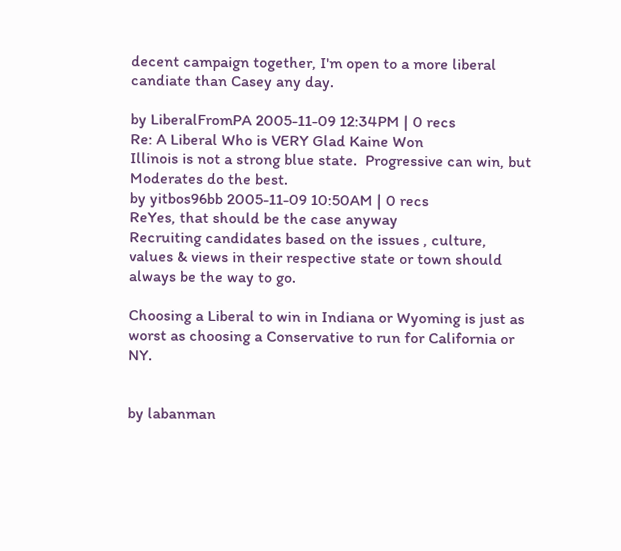decent campaign together, I'm open to a more liberal candiate than Casey any day.

by LiberalFromPA 2005-11-09 12:34PM | 0 recs
Re: A Liberal Who is VERY Glad Kaine Won
Illinois is not a strong blue state.  Progressive can win, but Moderates do the best.
by yitbos96bb 2005-11-09 10:50AM | 0 recs
ReYes, that should be the case anyway
Recruiting candidates based on the issues , culture, values & views in their respective state or town should always be the way to go.

Choosing a Liberal to win in Indiana or Wyoming is just as worst as choosing a Conservative to run for California or NY.


by labanman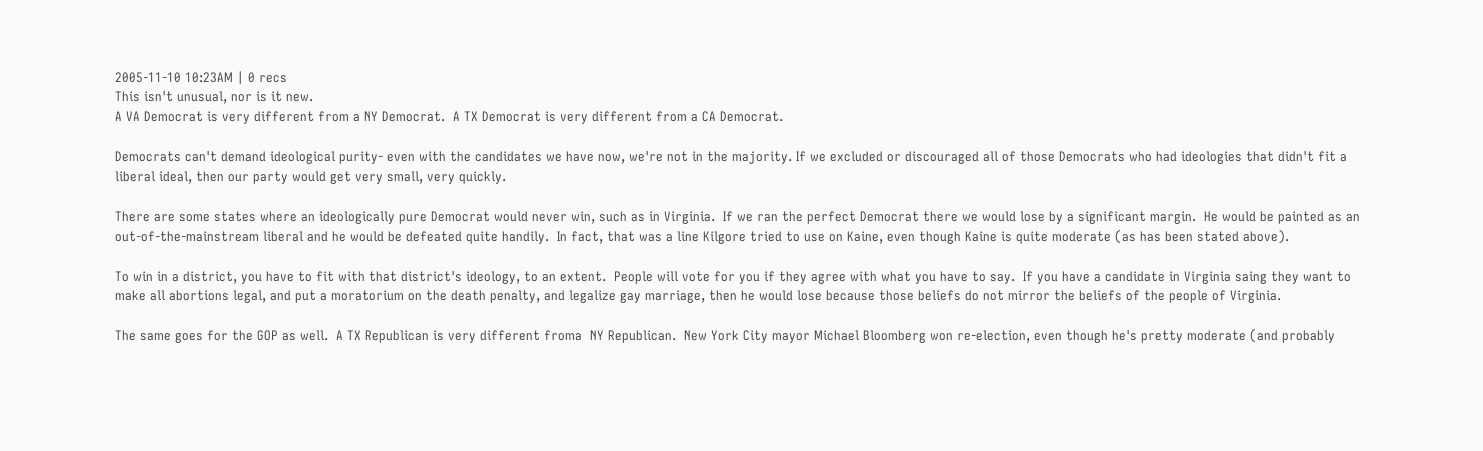2005-11-10 10:23AM | 0 recs
This isn't unusual, nor is it new.
A VA Democrat is very different from a NY Democrat.  A TX Democrat is very different from a CA Democrat.

Democrats can't demand ideological purity- even with the candidates we have now, we're not in the majority. If we excluded or discouraged all of those Democrats who had ideologies that didn't fit a liberal ideal, then our party would get very small, very quickly.

There are some states where an ideologically pure Democrat would never win, such as in Virginia.  If we ran the perfect Democrat there we would lose by a significant margin.  He would be painted as an out-of-the-mainstream liberal and he would be defeated quite handily.  In fact, that was a line Kilgore tried to use on Kaine, even though Kaine is quite moderate (as has been stated above).

To win in a district, you have to fit with that district's ideology, to an extent.  People will vote for you if they agree with what you have to say.  If you have a candidate in Virginia saing they want to make all abortions legal, and put a moratorium on the death penalty, and legalize gay marriage, then he would lose because those beliefs do not mirror the beliefs of the people of Virginia.

The same goes for the GOP as well.  A TX Republican is very different froma  NY Republican.  New York City mayor Michael Bloomberg won re-election, even though he's pretty moderate (and probably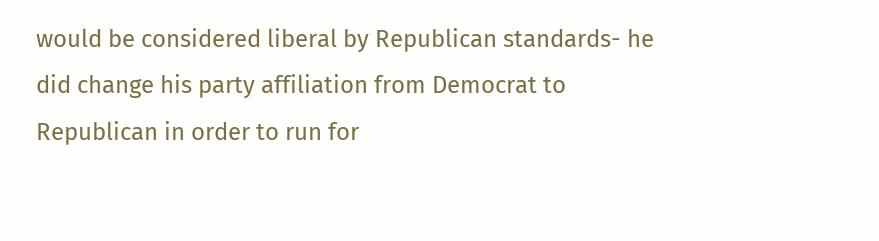would be considered liberal by Republican standards- he did change his party affiliation from Democrat to Republican in order to run for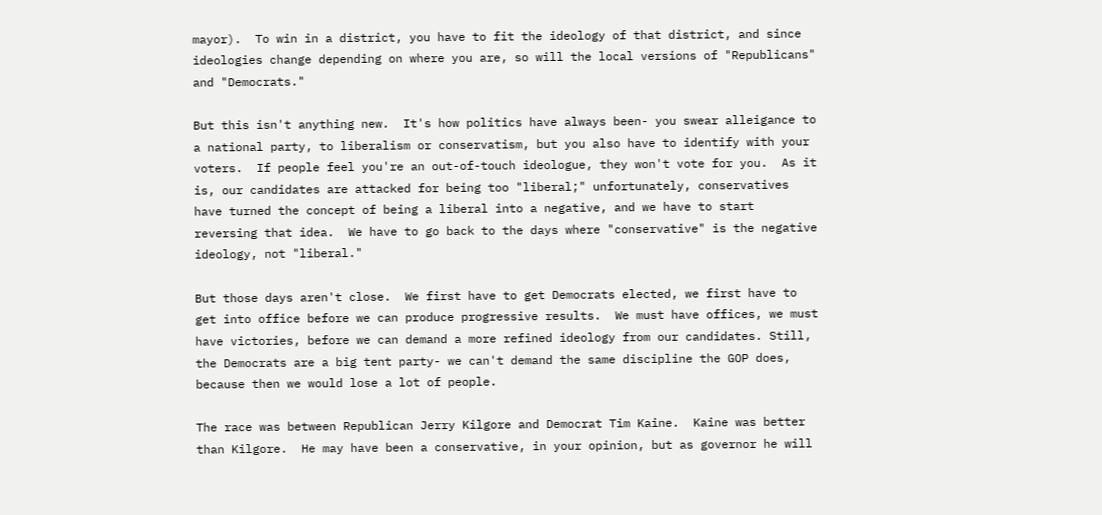mayor).  To win in a district, you have to fit the ideology of that district, and since ideologies change depending on where you are, so will the local versions of "Republicans" and "Democrats."

But this isn't anything new.  It's how politics have always been- you swear alleigance to a national party, to liberalism or conservatism, but you also have to identify with your voters.  If people feel you're an out-of-touch ideologue, they won't vote for you.  As it is, our candidates are attacked for being too "liberal;" unfortunately, conservatives have turned the concept of being a liberal into a negative, and we have to start reversing that idea.  We have to go back to the days where "conservative" is the negative ideology, not "liberal."

But those days aren't close.  We first have to get Democrats elected, we first have to get into office before we can produce progressive results.  We must have offices, we must have victories, before we can demand a more refined ideology from our candidates. Still, the Democrats are a big tent party- we can't demand the same discipline the GOP does, because then we would lose a lot of people.

The race was between Republican Jerry Kilgore and Democrat Tim Kaine.  Kaine was better than Kilgore.  He may have been a conservative, in your opinion, but as governor he will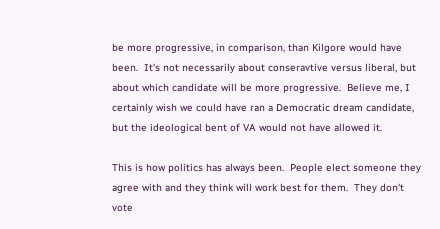be more progressive, in comparison, than Kilgore would have been.  It's not necessarily about conseravtive versus liberal, but about which candidate will be more progressive.  Believe me, I certainly wish we could have ran a Democratic dream candidate, but the ideological bent of VA would not have allowed it.

This is how politics has always been.  People elect someone they agree with and they think will work best for them.  They don't vote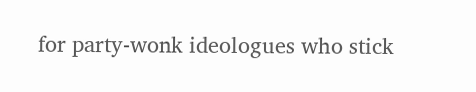for party-wonk ideologues who stick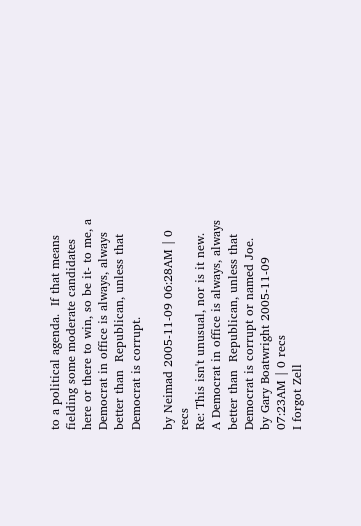to a political agenda.  If that means fielding some moderate candidates here or there to win, so be it- to me, a Democrat in office is always, always better than  Republican, unless that Democrat is corrupt.

by Neimad 2005-11-09 06:28AM | 0 recs
Re: This isn't unusual, nor is it new.
A Democrat in office is always, always better than  Republican, unless that Democrat is corrupt or named Joe.
by Gary Boatwright 2005-11-09 07:23AM | 0 recs
I forgot Zell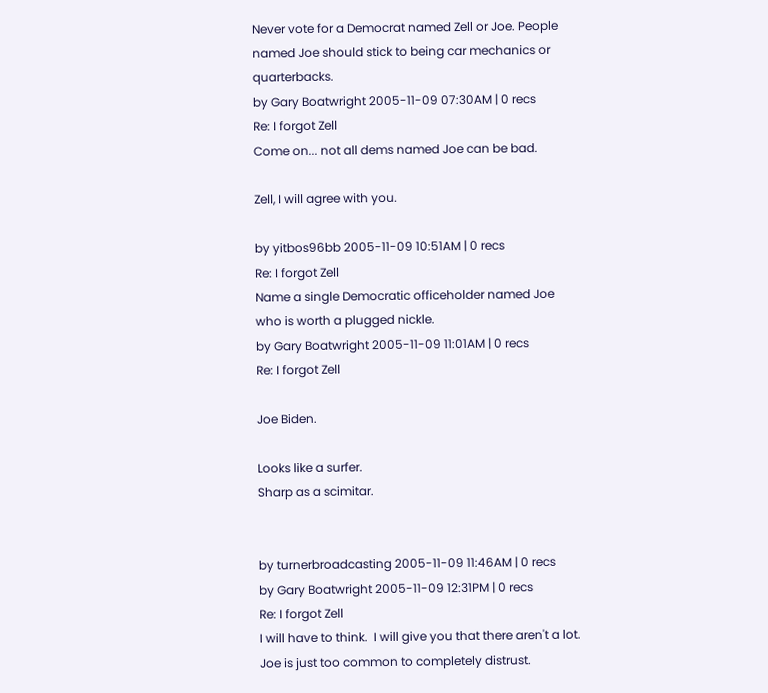Never vote for a Democrat named Zell or Joe. People named Joe should stick to being car mechanics or quarterbacks.
by Gary Boatwright 2005-11-09 07:30AM | 0 recs
Re: I forgot Zell
Come on... not all dems named Joe can be bad.

Zell, I will agree with you.

by yitbos96bb 2005-11-09 10:51AM | 0 recs
Re: I forgot Zell
Name a single Democratic officeholder named Joe who is worth a plugged nickle.
by Gary Boatwright 2005-11-09 11:01AM | 0 recs
Re: I forgot Zell

Joe Biden.

Looks like a surfer.
Sharp as a scimitar.


by turnerbroadcasting 2005-11-09 11:46AM | 0 recs
by Gary Boatwright 2005-11-09 12:31PM | 0 recs
Re: I forgot Zell
I will have to think.  I will give you that there aren't a lot.  Joe is just too common to completely distrust.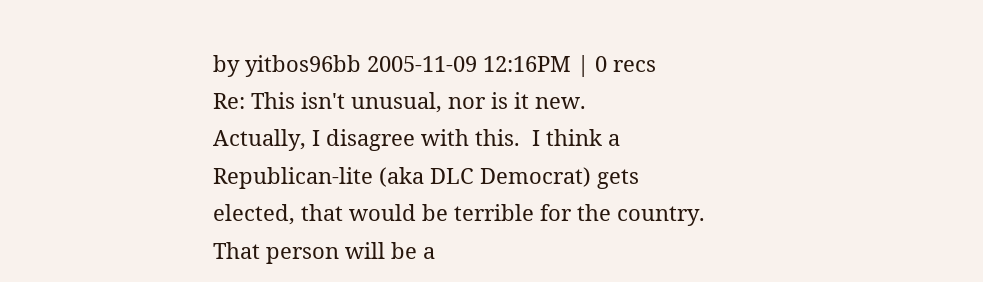by yitbos96bb 2005-11-09 12:16PM | 0 recs
Re: This isn't unusual, nor is it new.
Actually, I disagree with this.  I think a Republican-lite (aka DLC Democrat) gets elected, that would be terrible for the country.  That person will be a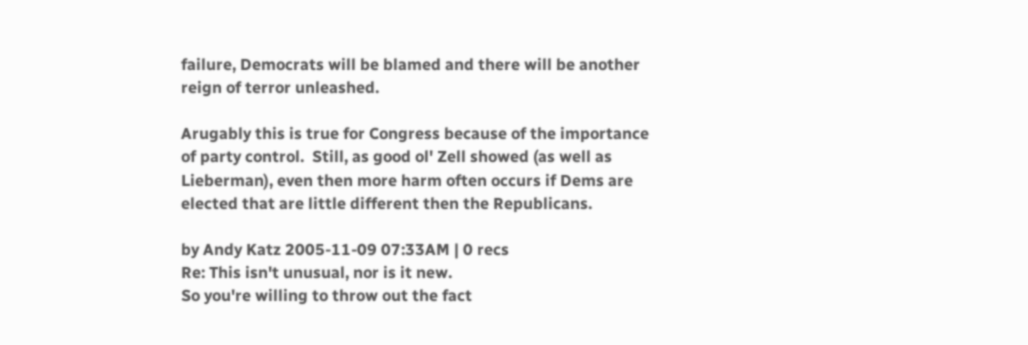failure, Democrats will be blamed and there will be another reign of terror unleashed.

Arugably this is true for Congress because of the importance of party control.  Still, as good ol' Zell showed (as well as Lieberman), even then more harm often occurs if Dems are elected that are little different then the Republicans.

by Andy Katz 2005-11-09 07:33AM | 0 recs
Re: This isn't unusual, nor is it new.
So you're willing to throw out the fact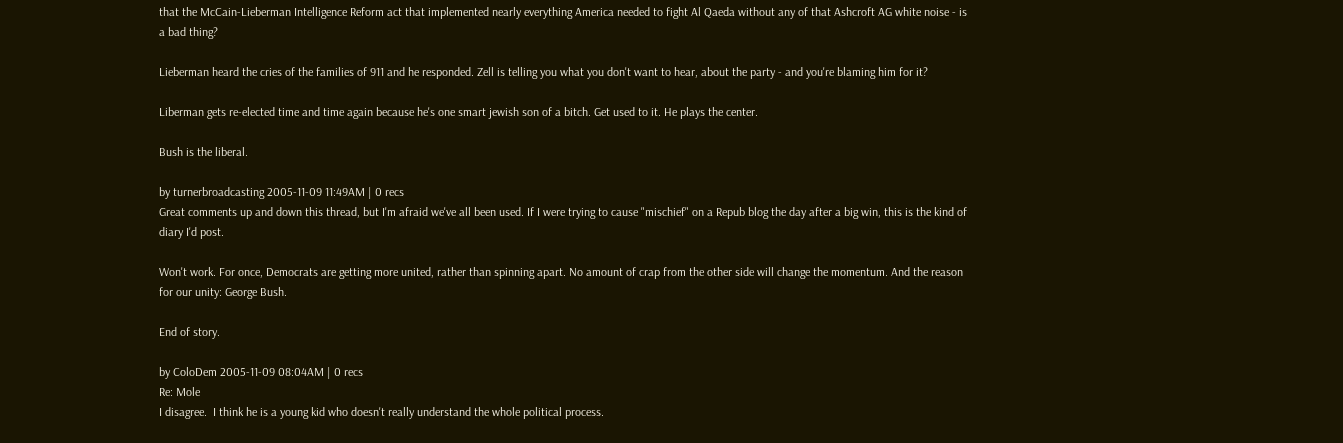that the McCain-Lieberman Intelligence Reform act that implemented nearly everything America needed to fight Al Qaeda without any of that Ashcroft AG white noise - is a bad thing?

Lieberman heard the cries of the families of 911 and he responded. Zell is telling you what you don't want to hear, about the party - and you're blaming him for it?

Liberman gets re-elected time and time again because he's one smart jewish son of a bitch. Get used to it. He plays the center.

Bush is the liberal.

by turnerbroadcasting 2005-11-09 11:49AM | 0 recs
Great comments up and down this thread, but I'm afraid we've all been used. If I were trying to cause "mischief" on a Repub blog the day after a big win, this is the kind of diary I'd post.

Won't work. For once, Democrats are getting more united, rather than spinning apart. No amount of crap from the other side will change the momentum. And the reason for our unity: George Bush.

End of story.

by ColoDem 2005-11-09 08:04AM | 0 recs
Re: Mole
I disagree.  I think he is a young kid who doesn't really understand the whole political process.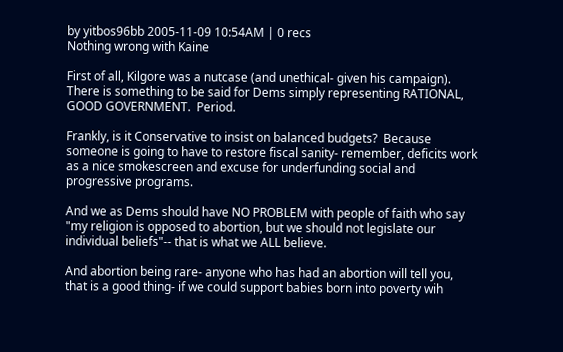by yitbos96bb 2005-11-09 10:54AM | 0 recs
Nothing wrong with Kaine

First of all, Kilgore was a nutcase (and unethical- given his campaign).  There is something to be said for Dems simply representing RATIONAL, GOOD GOVERNMENT.  Period.

Frankly, is it Conservative to insist on balanced budgets?  Because someone is going to have to restore fiscal sanity- remember, deficits work as a nice smokescreen and excuse for underfunding social and progressive programs.

And we as Dems should have NO PROBLEM with people of faith who say "my religion is opposed to abortion, but we should not legislate our individual beliefs"-- that is what we ALL believe.

And abortion being rare- anyone who has had an abortion will tell you, that is a good thing- if we could support babies born into poverty wih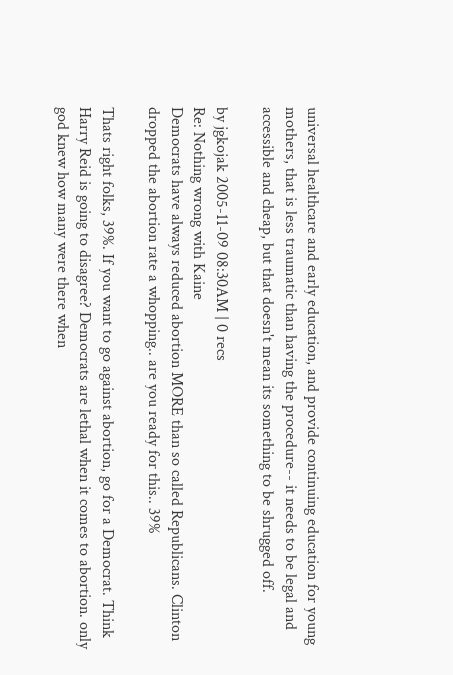universal healthcare and early education, and provide continuing education for young mothers, that is less traumatic than having the procedure-- it needs to be legal and accessible and cheap, but that doesn't mean its something to be shrugged off.

by jgkojak 2005-11-09 08:30AM | 0 recs
Re: Nothing wrong with Kaine
Democrats have always reduced abortion MORE than so called Republicans. Clinton dropped the abortion rate a whopping.. are you ready for this.. 39%

Thats right folks, 39%. If you want to go against abortion, go for a Democrat. Think Harry Reid is going to disagree? Democrats are lethal when it comes to abortion. only god knew how many were there when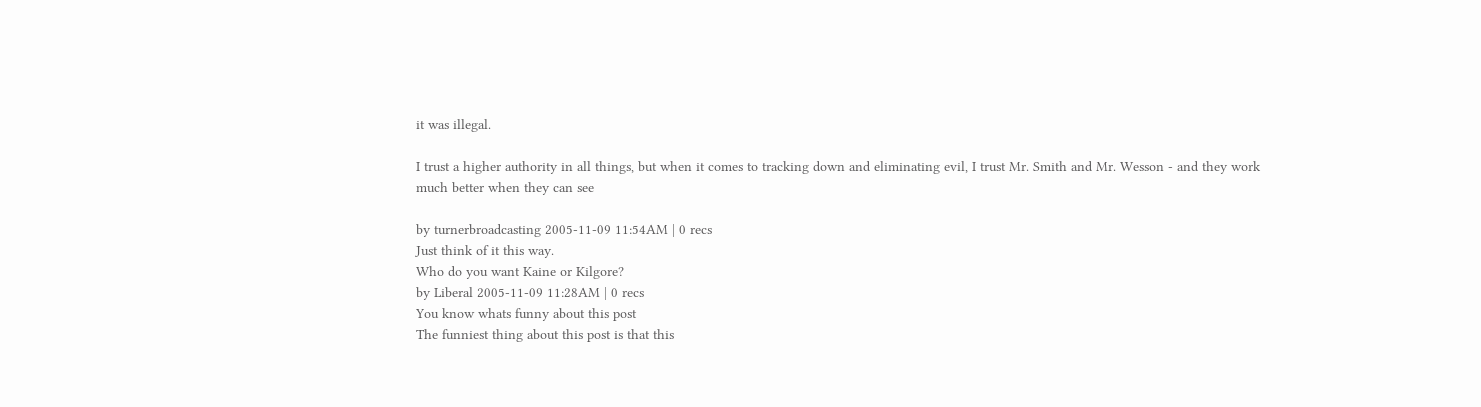it was illegal.

I trust a higher authority in all things, but when it comes to tracking down and eliminating evil, I trust Mr. Smith and Mr. Wesson - and they work much better when they can see

by turnerbroadcasting 2005-11-09 11:54AM | 0 recs
Just think of it this way.
Who do you want Kaine or Kilgore?
by Liberal 2005-11-09 11:28AM | 0 recs
You know whats funny about this post
The funniest thing about this post is that this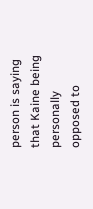person is saying that Kaine being personally opposed to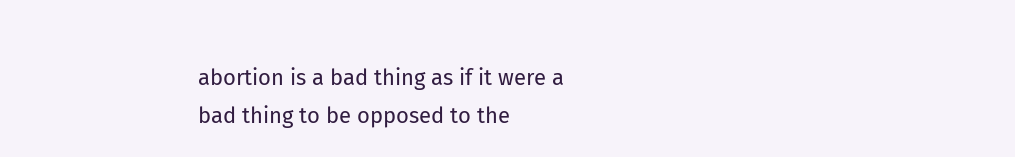abortion is a bad thing as if it were a bad thing to be opposed to the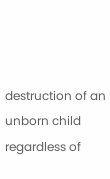destruction of an unborn child regardless of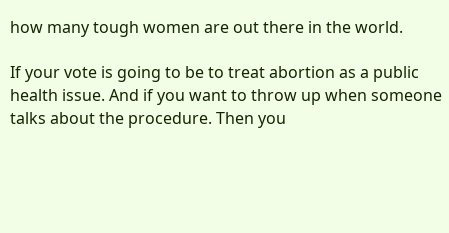how many tough women are out there in the world.

If your vote is going to be to treat abortion as a public health issue. And if you want to throw up when someone talks about the procedure. Then you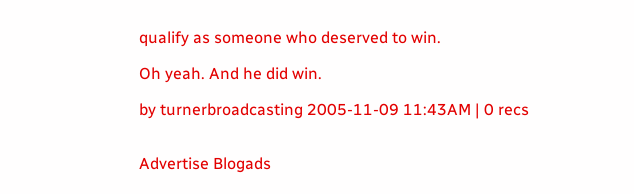qualify as someone who deserved to win.

Oh yeah. And he did win.

by turnerbroadcasting 2005-11-09 11:43AM | 0 recs


Advertise Blogads